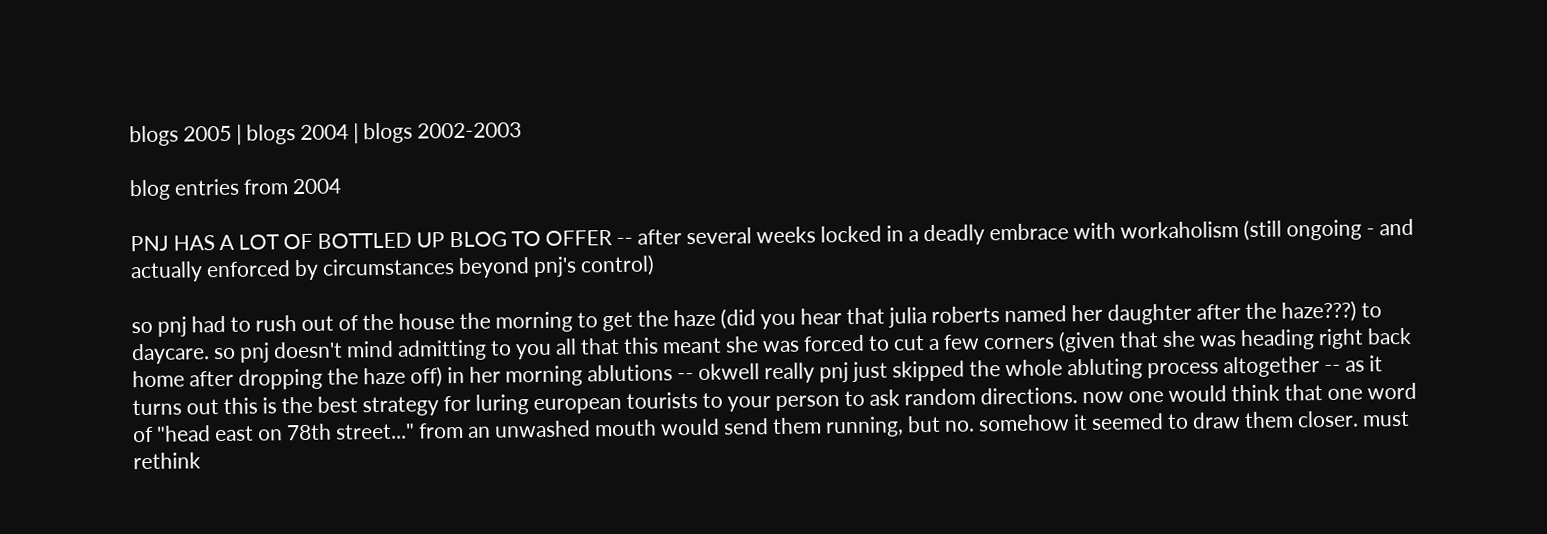blogs 2005 | blogs 2004 | blogs 2002-2003

blog entries from 2004

PNJ HAS A LOT OF BOTTLED UP BLOG TO OFFER -- after several weeks locked in a deadly embrace with workaholism (still ongoing - and actually enforced by circumstances beyond pnj's control)

so pnj had to rush out of the house the morning to get the haze (did you hear that julia roberts named her daughter after the haze???) to daycare. so pnj doesn't mind admitting to you all that this meant she was forced to cut a few corners (given that she was heading right back home after dropping the haze off) in her morning ablutions -- okwell really pnj just skipped the whole abluting process altogether -- as it turns out this is the best strategy for luring european tourists to your person to ask random directions. now one would think that one word of "head east on 78th street..." from an unwashed mouth would send them running, but no. somehow it seemed to draw them closer. must rethink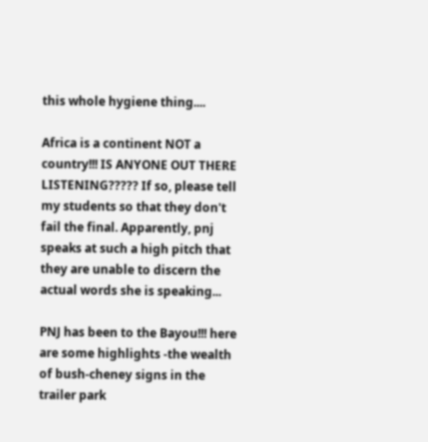this whole hygiene thing....

Africa is a continent NOT a country!!! IS ANYONE OUT THERE LISTENING????? If so, please tell my students so that they don't fail the final. Apparently, pnj speaks at such a high pitch that they are unable to discern the actual words she is speaking...

PNJ has been to the Bayou!!! here are some highlights -the wealth of bush-cheney signs in the trailer park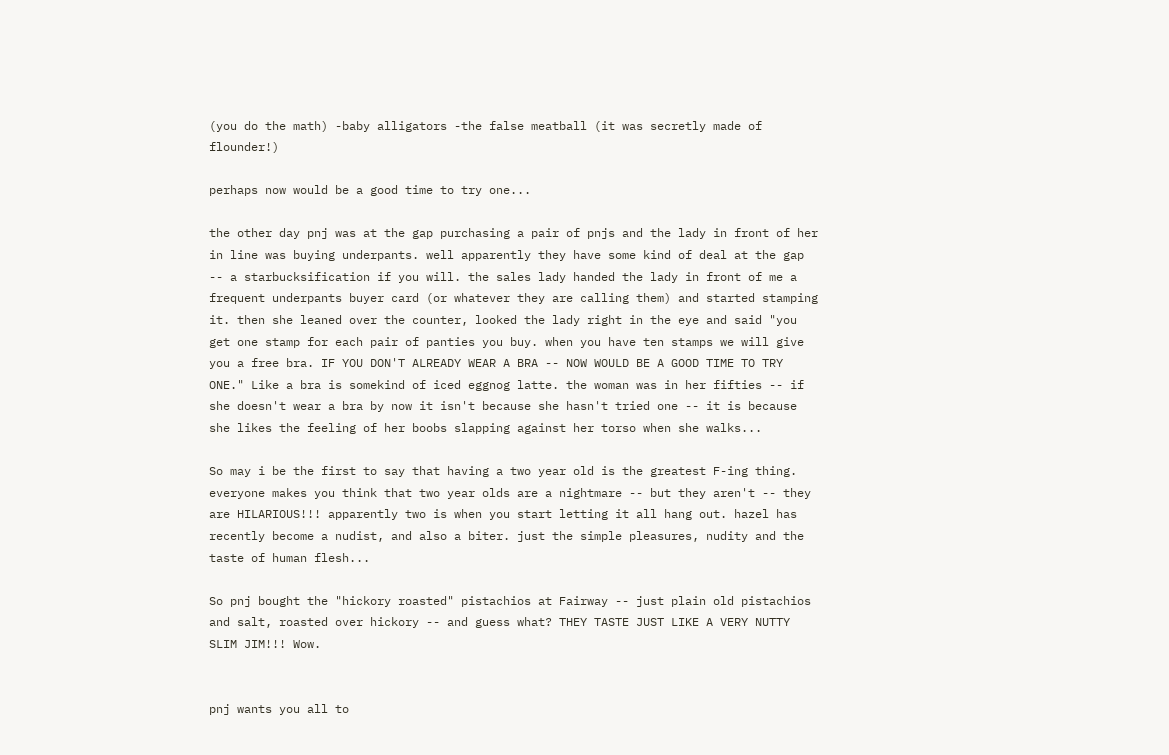(you do the math) -baby alligators -the false meatball (it was secretly made of flounder!)

perhaps now would be a good time to try one...

the other day pnj was at the gap purchasing a pair of pnjs and the lady in front of her in line was buying underpants. well apparently they have some kind of deal at the gap -- a starbucksification if you will. the sales lady handed the lady in front of me a frequent underpants buyer card (or whatever they are calling them) and started stamping it. then she leaned over the counter, looked the lady right in the eye and said "you get one stamp for each pair of panties you buy. when you have ten stamps we will give you a free bra. IF YOU DON'T ALREADY WEAR A BRA -- NOW WOULD BE A GOOD TIME TO TRY ONE." Like a bra is somekind of iced eggnog latte. the woman was in her fifties -- if she doesn't wear a bra by now it isn't because she hasn't tried one -- it is because she likes the feeling of her boobs slapping against her torso when she walks...

So may i be the first to say that having a two year old is the greatest F-ing thing. everyone makes you think that two year olds are a nightmare -- but they aren't -- they are HILARIOUS!!! apparently two is when you start letting it all hang out. hazel has recently become a nudist, and also a biter. just the simple pleasures, nudity and the taste of human flesh...

So pnj bought the "hickory roasted" pistachios at Fairway -- just plain old pistachios and salt, roasted over hickory -- and guess what? THEY TASTE JUST LIKE A VERY NUTTY SLIM JIM!!! Wow.


pnj wants you all to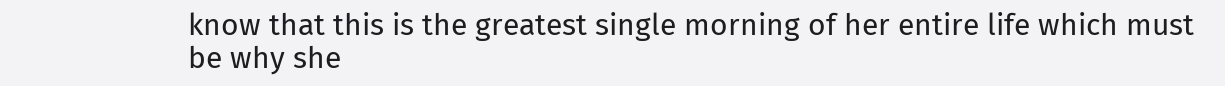know that this is the greatest single morning of her entire life which must be why she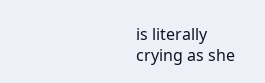is literally crying as she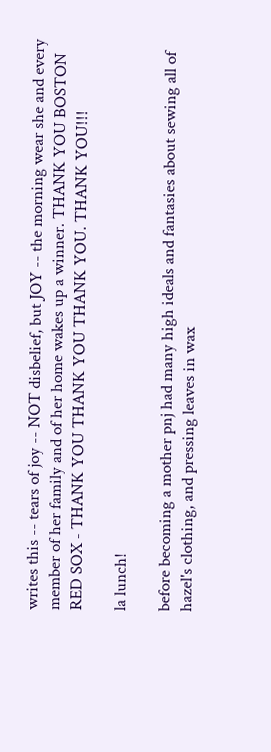writes this -- tears of joy -- NOT disbelief, but JOY -- the morning wear she and every member of her family and of her home wakes up a winner. THANK YOU BOSTON RED SOX - THANK YOU THANK YOU THANK YOU. THANK YOU!!!

la lunch!

before becoming a mother pnj had many high ideals and fantasies about sewing all of hazel's clothing, and pressing leaves in wax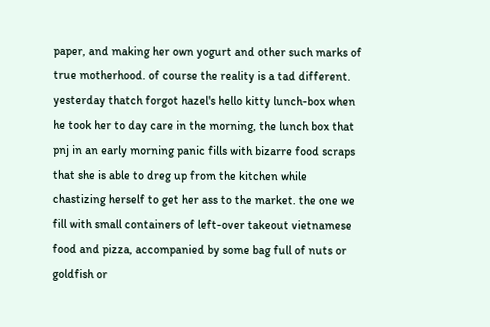paper, and making her own yogurt and other such marks of true motherhood. of course the reality is a tad different. yesterday thatch forgot hazel's hello kitty lunch-box when he took her to day care in the morning, the lunch box that pnj in an early morning panic fills with bizarre food scraps that she is able to dreg up from the kitchen while chastizing herself to get her ass to the market. the one we fill with small containers of left-over takeout vietnamese food and pizza, accompanied by some bag full of nuts or goldfish or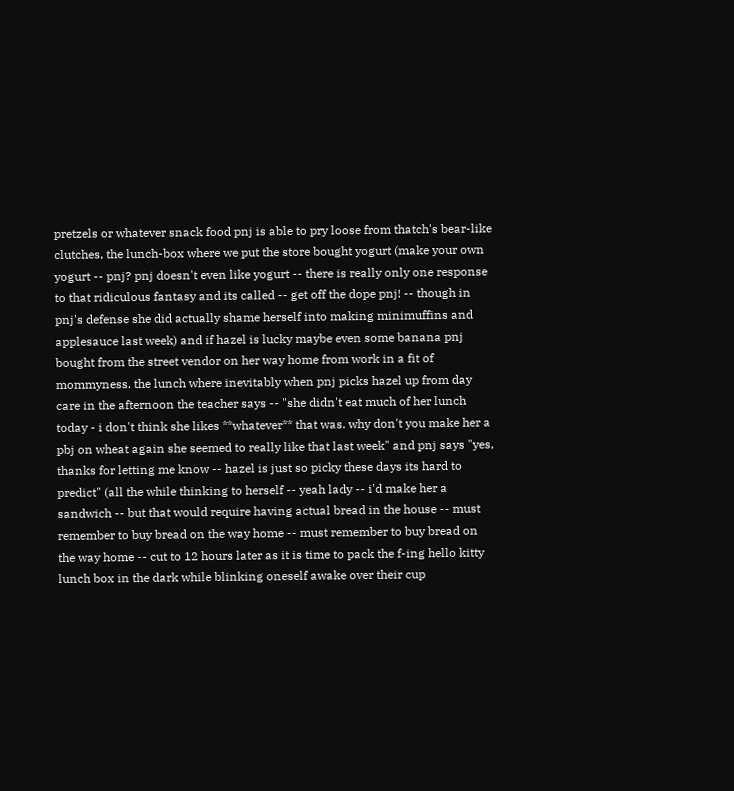pretzels or whatever snack food pnj is able to pry loose from thatch's bear-like clutches, the lunch-box where we put the store bought yogurt (make your own yogurt -- pnj? pnj doesn't even like yogurt -- there is really only one response to that ridiculous fantasy and its called -- get off the dope pnj! -- though in pnj's defense she did actually shame herself into making minimuffins and applesauce last week) and if hazel is lucky maybe even some banana pnj bought from the street vendor on her way home from work in a fit of mommyness. the lunch where inevitably when pnj picks hazel up from day care in the afternoon the teacher says -- "she didn't eat much of her lunch today - i don't think she likes **whatever** that was. why don't you make her a pbj on wheat again she seemed to really like that last week" and pnj says "yes, thanks for letting me know -- hazel is just so picky these days its hard to predict" (all the while thinking to herself -- yeah lady -- i'd make her a sandwich -- but that would require having actual bread in the house -- must remember to buy bread on the way home -- must remember to buy bread on the way home -- cut to 12 hours later as it is time to pack the f-ing hello kitty lunch box in the dark while blinking oneself awake over their cup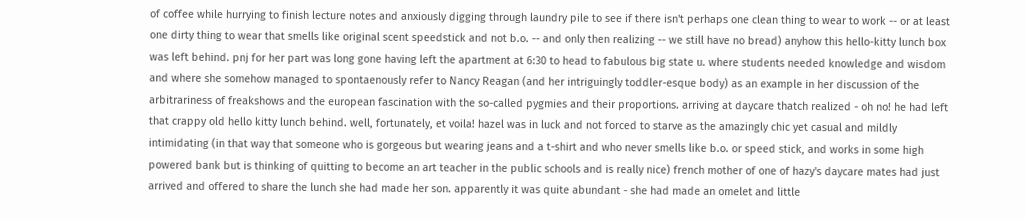of coffee while hurrying to finish lecture notes and anxiously digging through laundry pile to see if there isn't perhaps one clean thing to wear to work -- or at least one dirty thing to wear that smells like original scent speedstick and not b.o. -- and only then realizing -- we still have no bread) anyhow this hello-kitty lunch box was left behind. pnj for her part was long gone having left the apartment at 6:30 to head to fabulous big state u. where students needed knowledge and wisdom and where she somehow managed to spontaenously refer to Nancy Reagan (and her intriguingly toddler-esque body) as an example in her discussion of the arbitrariness of freakshows and the european fascination with the so-called pygmies and their proportions. arriving at daycare thatch realized - oh no! he had left that crappy old hello kitty lunch behind. well, fortunately, et voila! hazel was in luck and not forced to starve as the amazingly chic yet casual and mildly intimidating (in that way that someone who is gorgeous but wearing jeans and a t-shirt and who never smells like b.o. or speed stick, and works in some high powered bank but is thinking of quitting to become an art teacher in the public schools and is really nice) french mother of one of hazy's daycare mates had just arrived and offered to share the lunch she had made her son. apparently it was quite abundant - she had made an omelet and little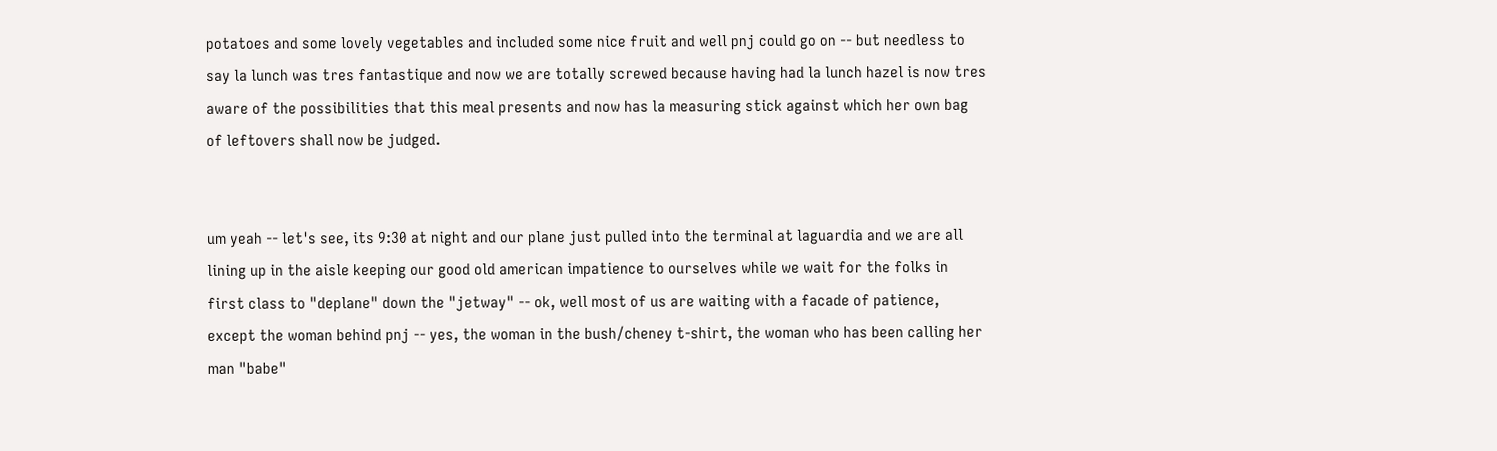potatoes and some lovely vegetables and included some nice fruit and well pnj could go on -- but needless to say la lunch was tres fantastique and now we are totally screwed because having had la lunch hazel is now tres aware of the possibilities that this meal presents and now has la measuring stick against which her own bag of leftovers shall now be judged.


um yeah -- let's see, its 9:30 at night and our plane just pulled into the terminal at laguardia and we are all lining up in the aisle keeping our good old american impatience to ourselves while we wait for the folks in first class to "deplane" down the "jetway" -- ok, well most of us are waiting with a facade of patience, except the woman behind pnj -- yes, the woman in the bush/cheney t-shirt, the woman who has been calling her man "babe"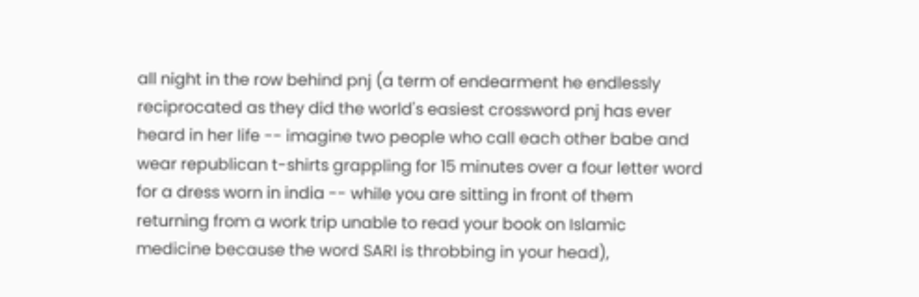all night in the row behind pnj (a term of endearment he endlessly reciprocated as they did the world's easiest crossword pnj has ever heard in her life -- imagine two people who call each other babe and wear republican t-shirts grappling for 15 minutes over a four letter word for a dress worn in india -- while you are sitting in front of them returning from a work trip unable to read your book on Islamic medicine because the word SARI is throbbing in your head),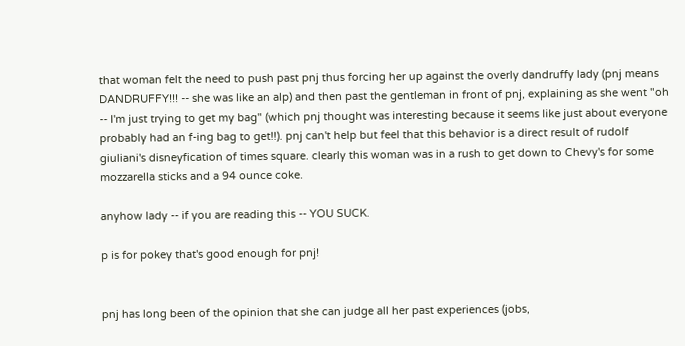that woman felt the need to push past pnj thus forcing her up against the overly dandruffy lady (pnj means DANDRUFFY!!! -- she was like an alp) and then past the gentleman in front of pnj, explaining as she went "oh -- I'm just trying to get my bag" (which pnj thought was interesting because it seems like just about everyone probably had an f-ing bag to get!!). pnj can't help but feel that this behavior is a direct result of rudolf giuliani's disneyfication of times square. clearly this woman was in a rush to get down to Chevy's for some mozzarella sticks and a 94 ounce coke.

anyhow lady -- if you are reading this -- YOU SUCK.

p is for pokey that's good enough for pnj!


pnj has long been of the opinion that she can judge all her past experiences (jobs,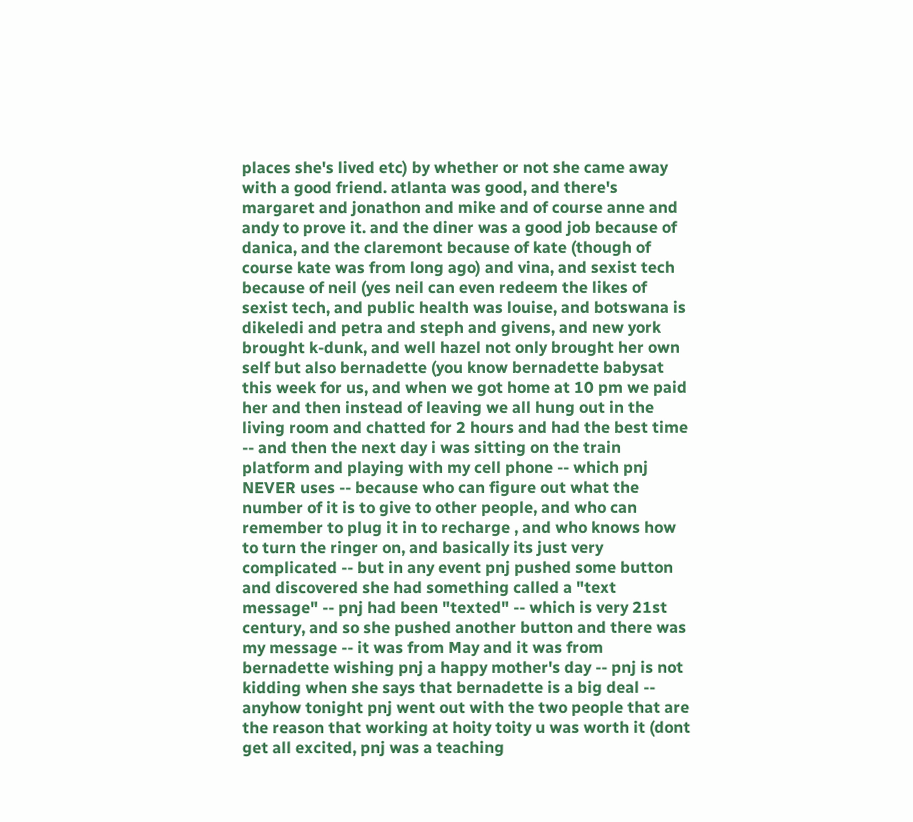places she's lived etc) by whether or not she came away with a good friend. atlanta was good, and there's margaret and jonathon and mike and of course anne and andy to prove it. and the diner was a good job because of danica, and the claremont because of kate (though of course kate was from long ago) and vina, and sexist tech because of neil (yes neil can even redeem the likes of sexist tech, and public health was louise, and botswana is dikeledi and petra and steph and givens, and new york brought k-dunk, and well hazel not only brought her own self but also bernadette (you know bernadette babysat this week for us, and when we got home at 10 pm we paid her and then instead of leaving we all hung out in the living room and chatted for 2 hours and had the best time -- and then the next day i was sitting on the train platform and playing with my cell phone -- which pnj NEVER uses -- because who can figure out what the number of it is to give to other people, and who can remember to plug it in to recharge , and who knows how to turn the ringer on, and basically its just very complicated -- but in any event pnj pushed some button and discovered she had something called a "text message" -- pnj had been "texted" -- which is very 21st century, and so she pushed another button and there was my message -- it was from May and it was from bernadette wishing pnj a happy mother's day -- pnj is not kidding when she says that bernadette is a big deal -- anyhow tonight pnj went out with the two people that are the reason that working at hoity toity u was worth it (dont get all excited, pnj was a teaching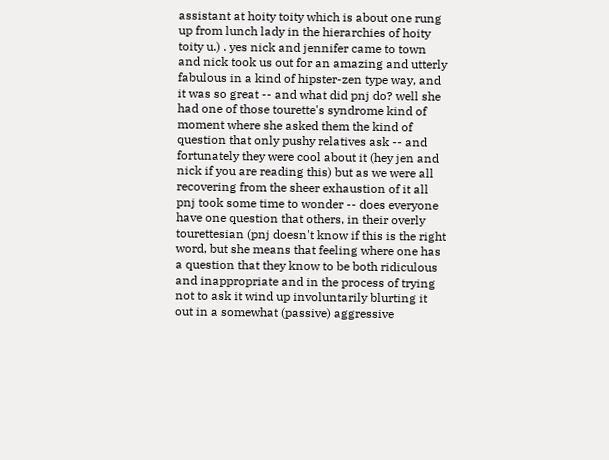assistant at hoity toity which is about one rung up from lunch lady in the hierarchies of hoity toity u.) . yes nick and jennifer came to town and nick took us out for an amazing and utterly fabulous in a kind of hipster-zen type way, and it was so great -- and what did pnj do? well she had one of those tourette's syndrome kind of moment where she asked them the kind of question that only pushy relatives ask -- and fortunately they were cool about it (hey jen and nick if you are reading this) but as we were all recovering from the sheer exhaustion of it all pnj took some time to wonder -- does everyone have one question that others, in their overly tourettesian (pnj doesn't know if this is the right word, but she means that feeling where one has a question that they know to be both ridiculous and inappropriate and in the process of trying not to ask it wind up involuntarily blurting it out in a somewhat (passive) aggressive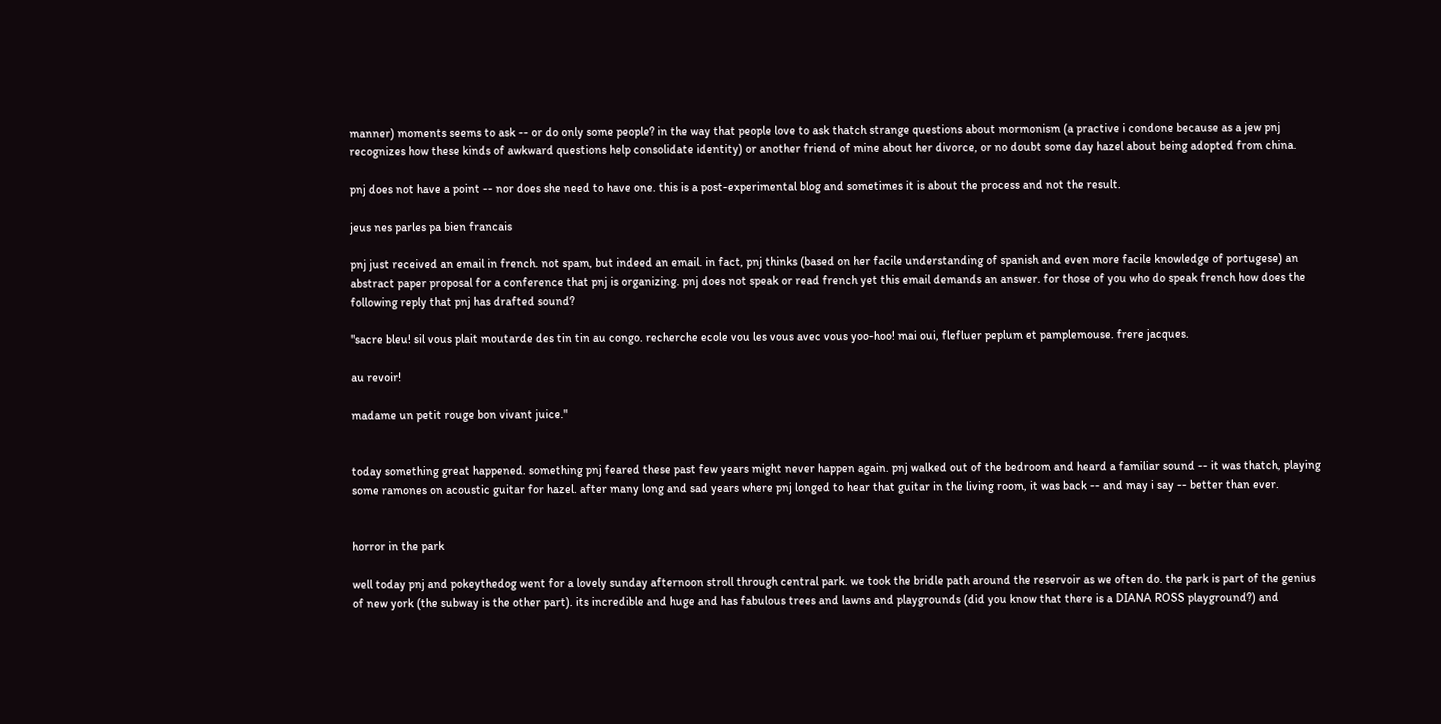manner) moments seems to ask -- or do only some people? in the way that people love to ask thatch strange questions about mormonism (a practive i condone because as a jew pnj recognizes how these kinds of awkward questions help consolidate identity) or another friend of mine about her divorce, or no doubt some day hazel about being adopted from china.

pnj does not have a point -- nor does she need to have one. this is a post-experimental blog and sometimes it is about the process and not the result.

jeus nes parles pa bien francais

pnj just received an email in french. not spam, but indeed an email. in fact, pnj thinks (based on her facile understanding of spanish and even more facile knowledge of portugese) an abstract paper proposal for a conference that pnj is organizing. pnj does not speak or read french yet this email demands an answer. for those of you who do speak french how does the following reply that pnj has drafted sound?

"sacre bleu! sil vous plait moutarde des tin tin au congo. recherche ecole vou les vous avec vous yoo-hoo! mai oui, flefluer peplum et pamplemouse. frere jacques.

au revoir!

madame un petit rouge bon vivant juice."


today something great happened. something pnj feared these past few years might never happen again. pnj walked out of the bedroom and heard a familiar sound -- it was thatch, playing some ramones on acoustic guitar for hazel. after many long and sad years where pnj longed to hear that guitar in the living room, it was back -- and may i say -- better than ever.


horror in the park

well today pnj and pokeythedog went for a lovely sunday afternoon stroll through central park. we took the bridle path around the reservoir as we often do. the park is part of the genius of new york (the subway is the other part). its incredible and huge and has fabulous trees and lawns and playgrounds (did you know that there is a DIANA ROSS playground?) and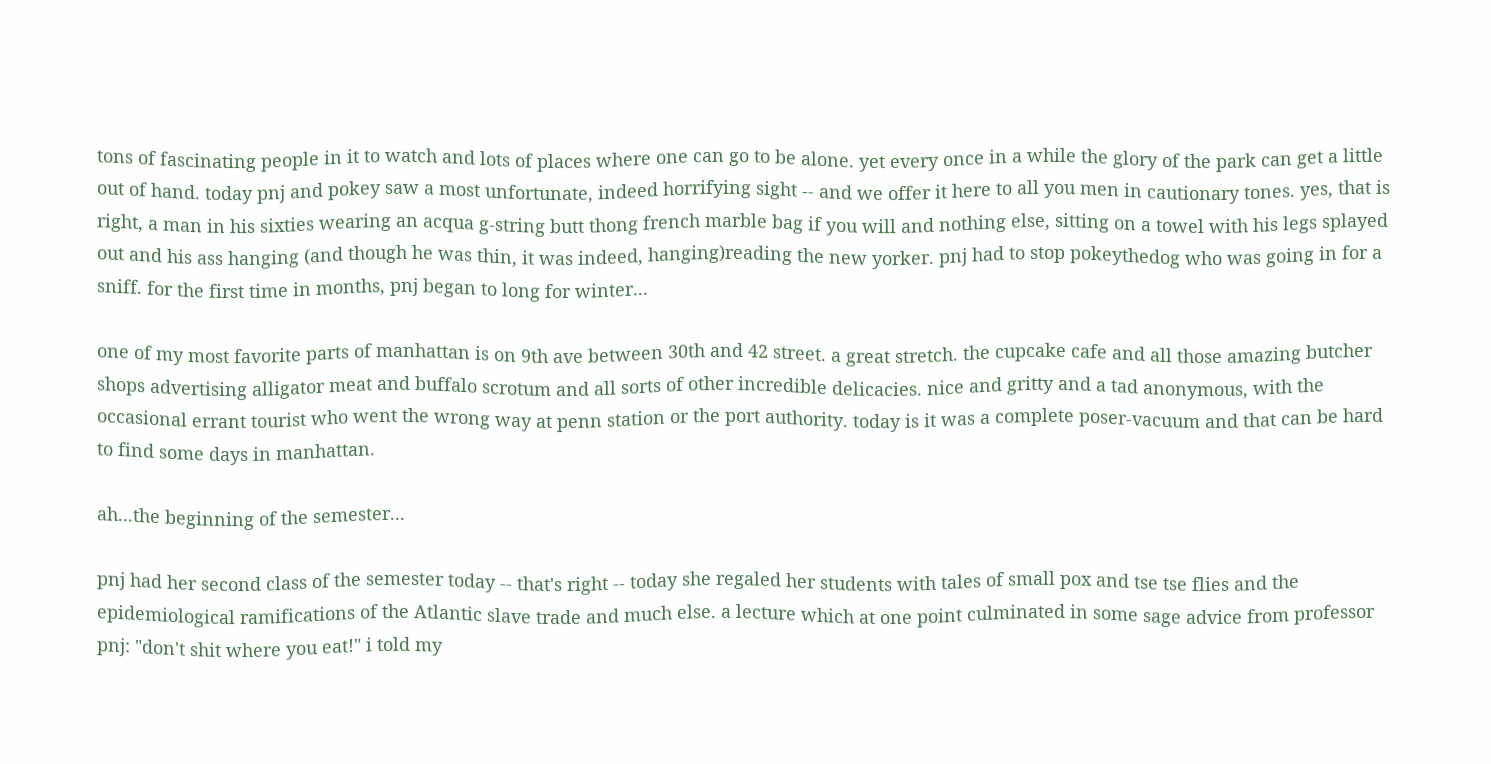tons of fascinating people in it to watch and lots of places where one can go to be alone. yet every once in a while the glory of the park can get a little out of hand. today pnj and pokey saw a most unfortunate, indeed horrifying sight -- and we offer it here to all you men in cautionary tones. yes, that is right, a man in his sixties wearing an acqua g-string butt thong french marble bag if you will and nothing else, sitting on a towel with his legs splayed out and his ass hanging (and though he was thin, it was indeed, hanging)reading the new yorker. pnj had to stop pokeythedog who was going in for a sniff. for the first time in months, pnj began to long for winter...

one of my most favorite parts of manhattan is on 9th ave between 30th and 42 street. a great stretch. the cupcake cafe and all those amazing butcher shops advertising alligator meat and buffalo scrotum and all sorts of other incredible delicacies. nice and gritty and a tad anonymous, with the occasional errant tourist who went the wrong way at penn station or the port authority. today is it was a complete poser-vacuum and that can be hard to find some days in manhattan.

ah...the beginning of the semester...

pnj had her second class of the semester today -- that's right -- today she regaled her students with tales of small pox and tse tse flies and the epidemiological ramifications of the Atlantic slave trade and much else. a lecture which at one point culminated in some sage advice from professor pnj: "don't shit where you eat!" i told my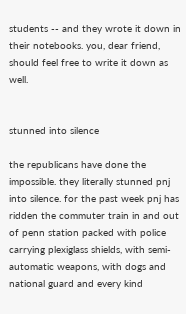students -- and they wrote it down in their notebooks. you, dear friend, should feel free to write it down as well.


stunned into silence

the republicans have done the impossible. they literally stunned pnj into silence. for the past week pnj has ridden the commuter train in and out of penn station packed with police carrying plexiglass shields, with semi-automatic weapons, with dogs and national guard and every kind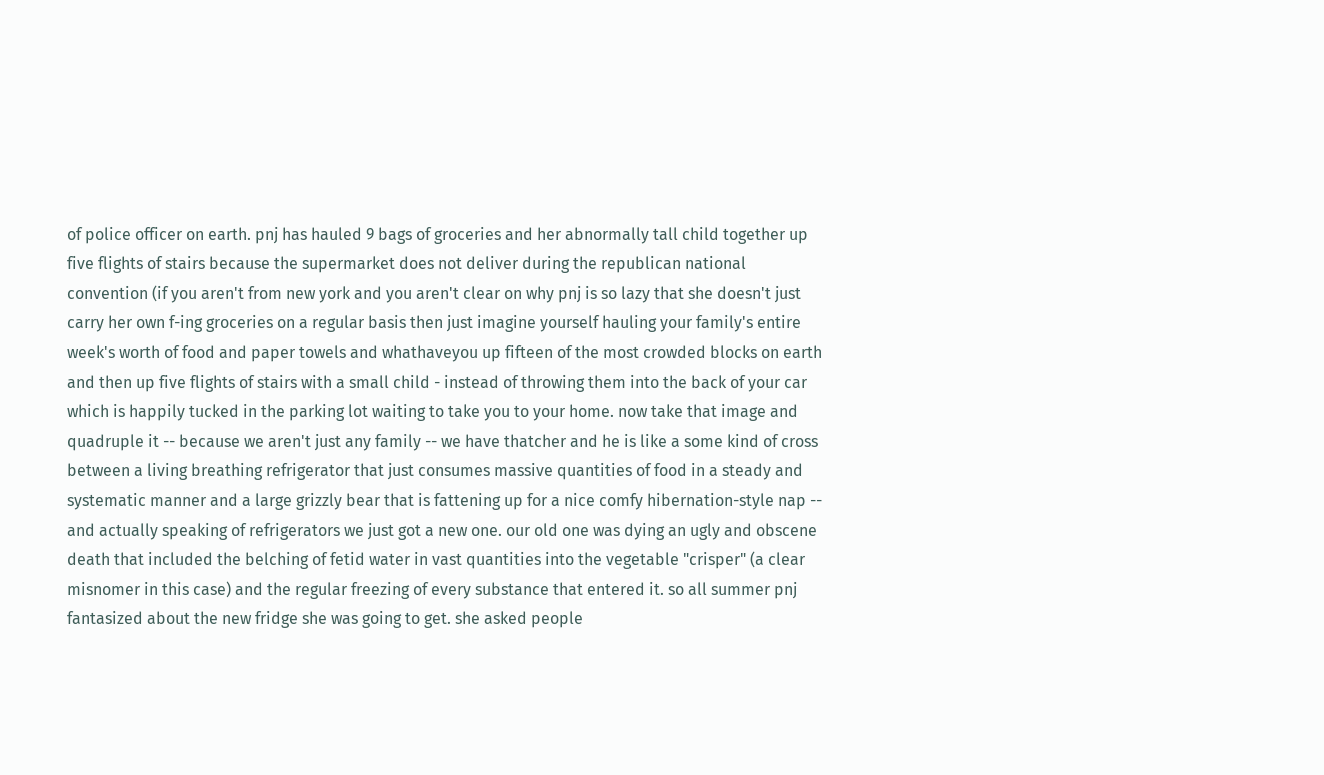of police officer on earth. pnj has hauled 9 bags of groceries and her abnormally tall child together up five flights of stairs because the supermarket does not deliver during the republican national convention (if you aren't from new york and you aren't clear on why pnj is so lazy that she doesn't just carry her own f-ing groceries on a regular basis then just imagine yourself hauling your family's entire week's worth of food and paper towels and whathaveyou up fifteen of the most crowded blocks on earth and then up five flights of stairs with a small child - instead of throwing them into the back of your car which is happily tucked in the parking lot waiting to take you to your home. now take that image and quadruple it -- because we aren't just any family -- we have thatcher and he is like a some kind of cross between a living breathing refrigerator that just consumes massive quantities of food in a steady and systematic manner and a large grizzly bear that is fattening up for a nice comfy hibernation-style nap -- and actually speaking of refrigerators we just got a new one. our old one was dying an ugly and obscene death that included the belching of fetid water in vast quantities into the vegetable "crisper" (a clear misnomer in this case) and the regular freezing of every substance that entered it. so all summer pnj fantasized about the new fridge she was going to get. she asked people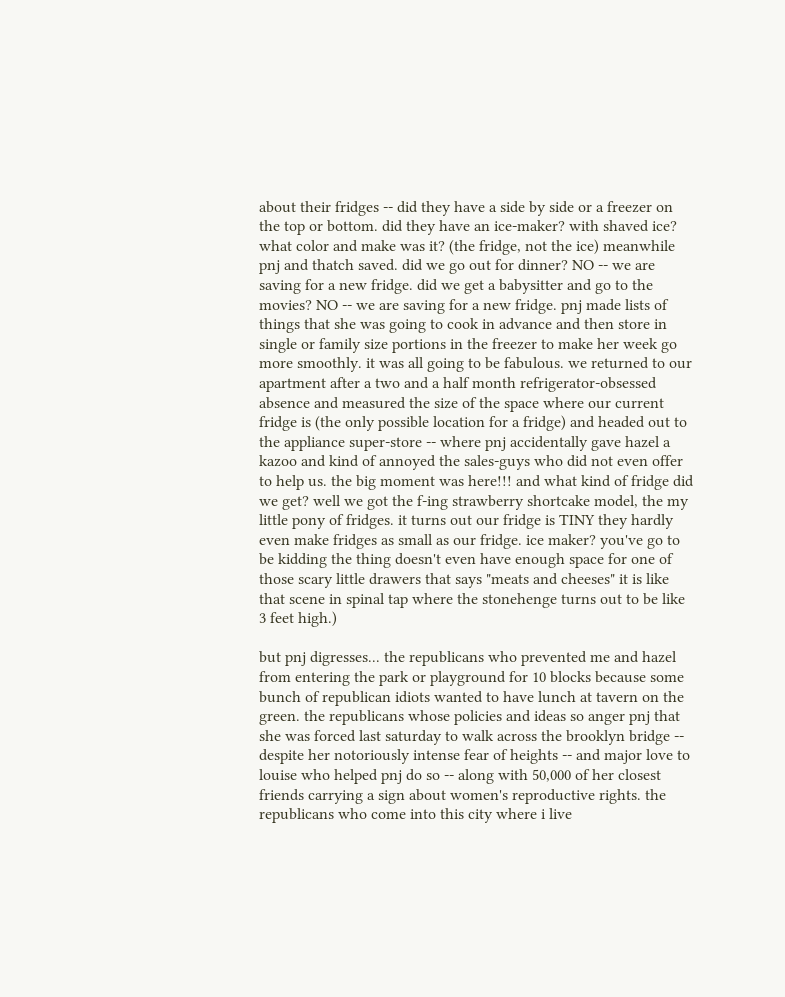about their fridges -- did they have a side by side or a freezer on the top or bottom. did they have an ice-maker? with shaved ice? what color and make was it? (the fridge, not the ice) meanwhile pnj and thatch saved. did we go out for dinner? NO -- we are saving for a new fridge. did we get a babysitter and go to the movies? NO -- we are saving for a new fridge. pnj made lists of things that she was going to cook in advance and then store in single or family size portions in the freezer to make her week go more smoothly. it was all going to be fabulous. we returned to our apartment after a two and a half month refrigerator-obsessed absence and measured the size of the space where our current fridge is (the only possible location for a fridge) and headed out to the appliance super-store -- where pnj accidentally gave hazel a kazoo and kind of annoyed the sales-guys who did not even offer to help us. the big moment was here!!! and what kind of fridge did we get? well we got the f-ing strawberry shortcake model, the my little pony of fridges. it turns out our fridge is TINY they hardly even make fridges as small as our fridge. ice maker? you've go to be kidding the thing doesn't even have enough space for one of those scary little drawers that says "meats and cheeses" it is like that scene in spinal tap where the stonehenge turns out to be like 3 feet high.)

but pnj digresses... the republicans who prevented me and hazel from entering the park or playground for 10 blocks because some bunch of republican idiots wanted to have lunch at tavern on the green. the republicans whose policies and ideas so anger pnj that she was forced last saturday to walk across the brooklyn bridge -- despite her notoriously intense fear of heights -- and major love to louise who helped pnj do so -- along with 50,000 of her closest friends carrying a sign about women's reproductive rights. the republicans who come into this city where i live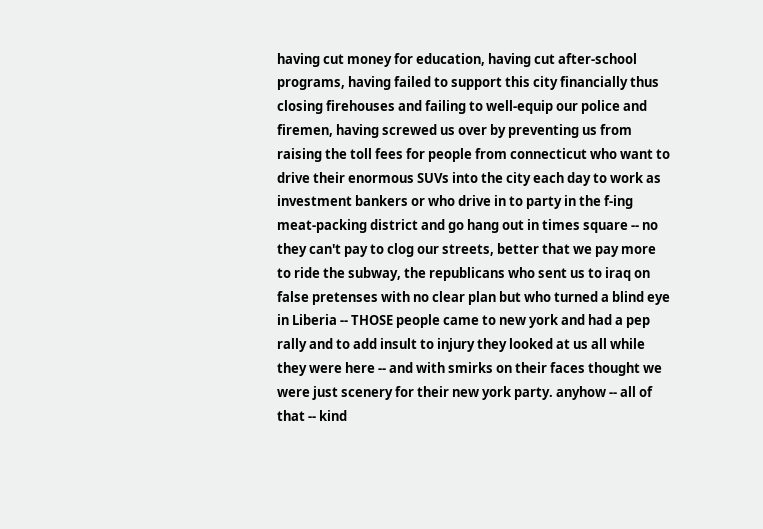having cut money for education, having cut after-school programs, having failed to support this city financially thus closing firehouses and failing to well-equip our police and firemen, having screwed us over by preventing us from raising the toll fees for people from connecticut who want to drive their enormous SUVs into the city each day to work as investment bankers or who drive in to party in the f-ing meat-packing district and go hang out in times square -- no they can't pay to clog our streets, better that we pay more to ride the subway, the republicans who sent us to iraq on false pretenses with no clear plan but who turned a blind eye in Liberia -- THOSE people came to new york and had a pep rally and to add insult to injury they looked at us all while they were here -- and with smirks on their faces thought we were just scenery for their new york party. anyhow -- all of that -- kind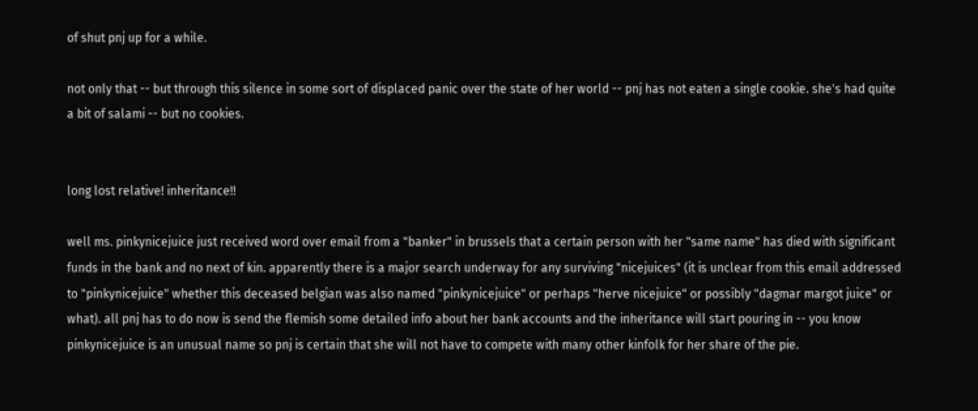of shut pnj up for a while.

not only that -- but through this silence in some sort of displaced panic over the state of her world -- pnj has not eaten a single cookie. she's had quite a bit of salami -- but no cookies.


long lost relative! inheritance!!

well ms. pinkynicejuice just received word over email from a "banker" in brussels that a certain person with her "same name" has died with significant funds in the bank and no next of kin. apparently there is a major search underway for any surviving "nicejuices" (it is unclear from this email addressed to "pinkynicejuice" whether this deceased belgian was also named "pinkynicejuice" or perhaps "herve nicejuice" or possibly "dagmar margot juice" or what). all pnj has to do now is send the flemish some detailed info about her bank accounts and the inheritance will start pouring in -- you know pinkynicejuice is an unusual name so pnj is certain that she will not have to compete with many other kinfolk for her share of the pie.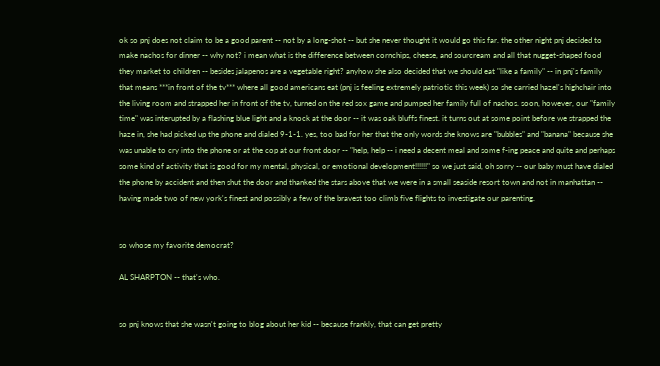ok so pnj does not claim to be a good parent -- not by a long-shot -- but she never thought it would go this far. the other night pnj decided to make nachos for dinner -- why not? i mean what is the difference between cornchips, cheese, and sourcream and all that nugget-shaped food they market to children -- besides jalapenos are a vegetable right? anyhow she also decided that we should eat "like a family" -- in pnj's family that means ***in front of the tv*** where all good americans eat (pnj is feeling extremely patriotic this week) so she carried hazel's highchair into the living room and strapped her in front of the tv, turned on the red sox game and pumped her family full of nachos. soon, however, our "family time" was interupted by a flashing blue light and a knock at the door -- it was oak bluffs finest. it turns out at some point before we strapped the haze in, she had picked up the phone and dialed 9-1-1. yes, too bad for her that the only words she knows are "bubbles" and "banana" because she was unable to cry into the phone or at the cop at our front door -- "help, help -- i need a decent meal and some f-ing peace and quite and perhaps some kind of activity that is good for my mental, physical, or emotional development!!!!!!" so we just said, oh sorry -- our baby must have dialed the phone by accident and then shut the door and thanked the stars above that we were in a small seaside resort town and not in manhattan -- having made two of new york's finest and possibly a few of the bravest too climb five flights to investigate our parenting.


so whose my favorite democrat?

AL SHARPTON -- that's who.


so pnj knows that she wasn't going to blog about her kid -- because frankly, that can get pretty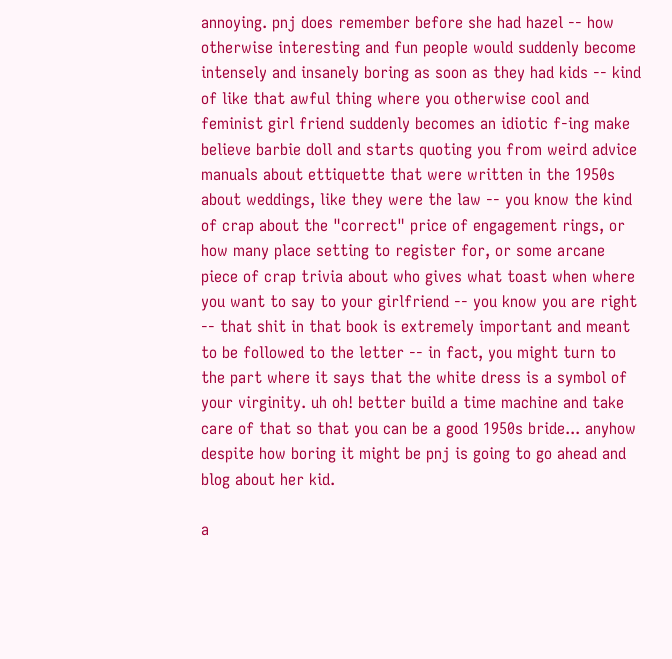annoying. pnj does remember before she had hazel -- how otherwise interesting and fun people would suddenly become intensely and insanely boring as soon as they had kids -- kind of like that awful thing where you otherwise cool and feminist girl friend suddenly becomes an idiotic f-ing make believe barbie doll and starts quoting you from weird advice manuals about ettiquette that were written in the 1950s about weddings, like they were the law -- you know the kind of crap about the "correct" price of engagement rings, or how many place setting to register for, or some arcane piece of crap trivia about who gives what toast when where you want to say to your girlfriend -- you know you are right -- that shit in that book is extremely important and meant to be followed to the letter -- in fact, you might turn to the part where it says that the white dress is a symbol of your virginity. uh oh! better build a time machine and take care of that so that you can be a good 1950s bride... anyhow despite how boring it might be pnj is going to go ahead and blog about her kid.

a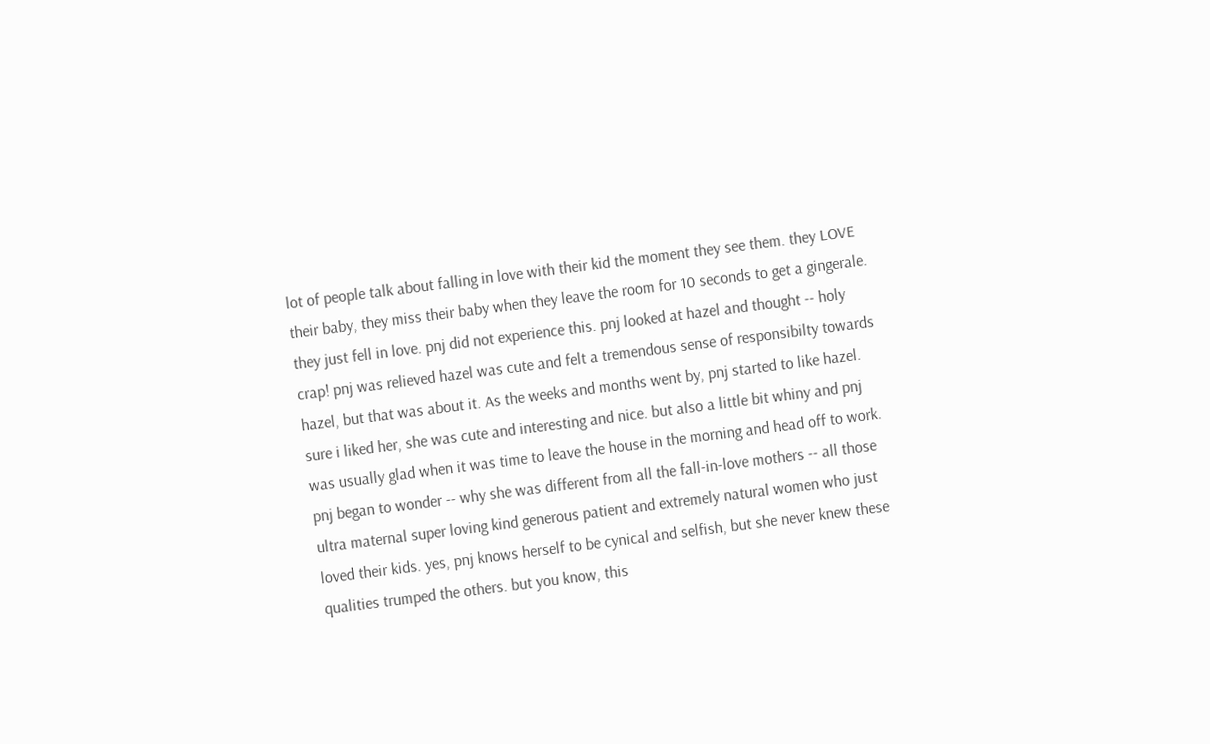lot of people talk about falling in love with their kid the moment they see them. they LOVE their baby, they miss their baby when they leave the room for 10 seconds to get a gingerale. they just fell in love. pnj did not experience this. pnj looked at hazel and thought -- holy crap! pnj was relieved hazel was cute and felt a tremendous sense of responsibilty towards hazel, but that was about it. As the weeks and months went by, pnj started to like hazel. sure i liked her, she was cute and interesting and nice. but also a little bit whiny and pnj was usually glad when it was time to leave the house in the morning and head off to work. pnj began to wonder -- why she was different from all the fall-in-love mothers -- all those ultra maternal super loving kind generous patient and extremely natural women who just loved their kids. yes, pnj knows herself to be cynical and selfish, but she never knew these qualities trumped the others. but you know, this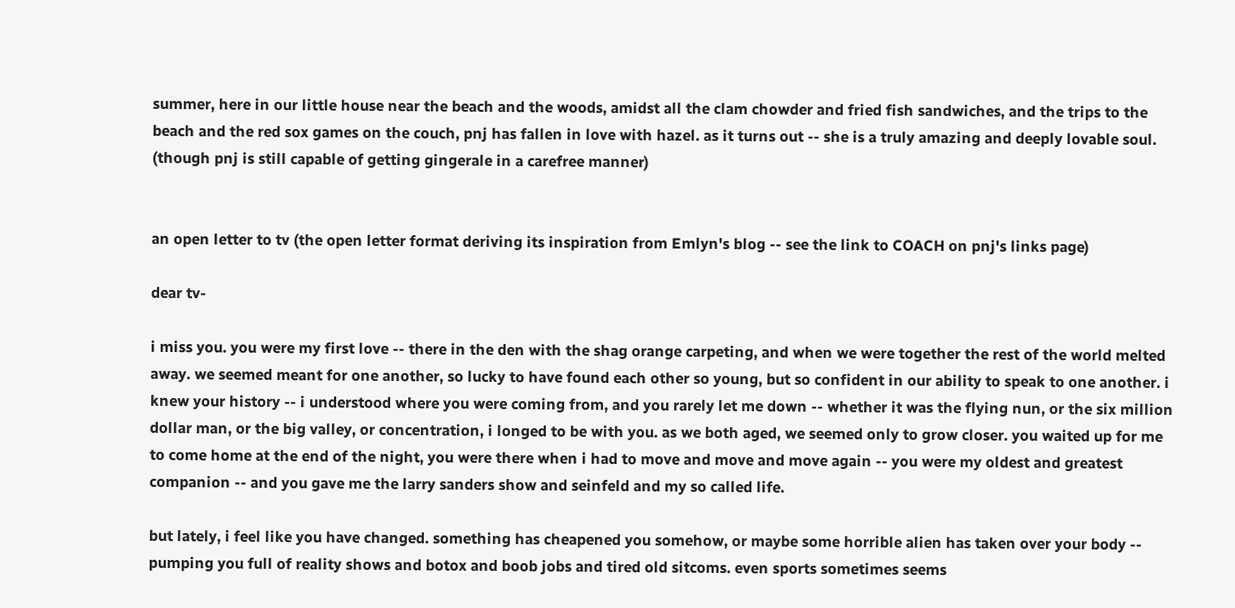summer, here in our little house near the beach and the woods, amidst all the clam chowder and fried fish sandwiches, and the trips to the beach and the red sox games on the couch, pnj has fallen in love with hazel. as it turns out -- she is a truly amazing and deeply lovable soul. (though pnj is still capable of getting gingerale in a carefree manner)


an open letter to tv (the open letter format deriving its inspiration from Emlyn's blog -- see the link to COACH on pnj's links page)

dear tv-

i miss you. you were my first love -- there in the den with the shag orange carpeting, and when we were together the rest of the world melted away. we seemed meant for one another, so lucky to have found each other so young, but so confident in our ability to speak to one another. i knew your history -- i understood where you were coming from, and you rarely let me down -- whether it was the flying nun, or the six million dollar man, or the big valley, or concentration, i longed to be with you. as we both aged, we seemed only to grow closer. you waited up for me to come home at the end of the night, you were there when i had to move and move and move again -- you were my oldest and greatest companion -- and you gave me the larry sanders show and seinfeld and my so called life.

but lately, i feel like you have changed. something has cheapened you somehow, or maybe some horrible alien has taken over your body -- pumping you full of reality shows and botox and boob jobs and tired old sitcoms. even sports sometimes seems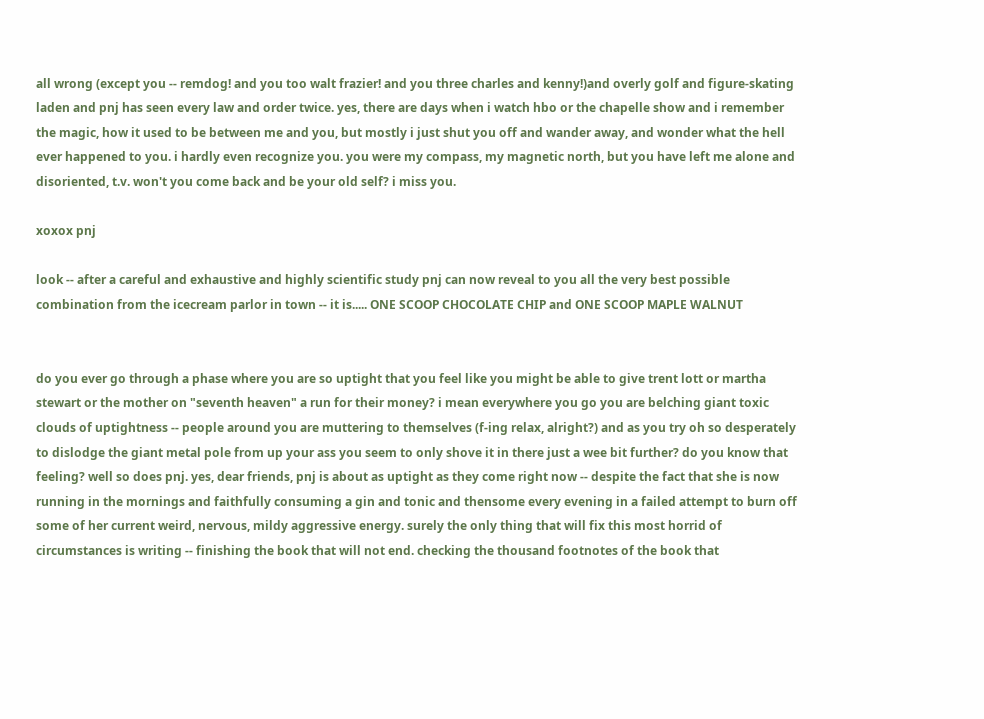all wrong (except you -- remdog! and you too walt frazier! and you three charles and kenny!)and overly golf and figure-skating laden and pnj has seen every law and order twice. yes, there are days when i watch hbo or the chapelle show and i remember the magic, how it used to be between me and you, but mostly i just shut you off and wander away, and wonder what the hell ever happened to you. i hardly even recognize you. you were my compass, my magnetic north, but you have left me alone and disoriented, t.v. won't you come back and be your old self? i miss you.

xoxox pnj

look -- after a careful and exhaustive and highly scientific study pnj can now reveal to you all the very best possible combination from the icecream parlor in town -- it is..... ONE SCOOP CHOCOLATE CHIP and ONE SCOOP MAPLE WALNUT


do you ever go through a phase where you are so uptight that you feel like you might be able to give trent lott or martha stewart or the mother on "seventh heaven" a run for their money? i mean everywhere you go you are belching giant toxic clouds of uptightness -- people around you are muttering to themselves (f-ing relax, alright?) and as you try oh so desperately to dislodge the giant metal pole from up your ass you seem to only shove it in there just a wee bit further? do you know that feeling? well so does pnj. yes, dear friends, pnj is about as uptight as they come right now -- despite the fact that she is now running in the mornings and faithfully consuming a gin and tonic and thensome every evening in a failed attempt to burn off some of her current weird, nervous, mildy aggressive energy. surely the only thing that will fix this most horrid of circumstances is writing -- finishing the book that will not end. checking the thousand footnotes of the book that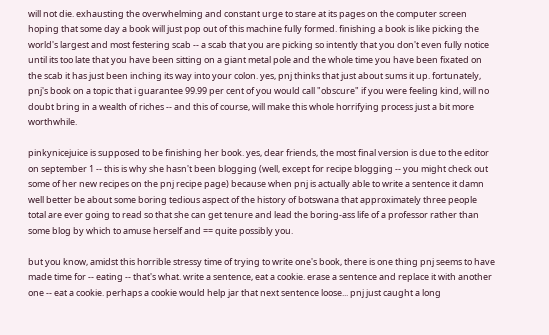will not die. exhausting the overwhelming and constant urge to stare at its pages on the computer screen hoping that some day a book will just pop out of this machine fully formed. finishing a book is like picking the world's largest and most festering scab -- a scab that you are picking so intently that you don't even fully notice until its too late that you have been sitting on a giant metal pole and the whole time you have been fixated on the scab it has just been inching its way into your colon. yes, pnj thinks that just about sums it up. fortunately, pnj's book on a topic that i guarantee 99.99 per cent of you would call "obscure" if you were feeling kind, will no doubt bring in a wealth of riches -- and this of course, will make this whole horrifying process just a bit more worthwhile.

pinkynicejuice is supposed to be finishing her book. yes, dear friends, the most final version is due to the editor on september 1 -- this is why she hasn't been blogging (well, except for recipe blogging -- you might check out some of her new recipes on the pnj recipe page) because when pnj is actually able to write a sentence it damn well better be about some boring tedious aspect of the history of botswana that approximately three people total are ever going to read so that she can get tenure and lead the boring-ass life of a professor rather than some blog by which to amuse herself and == quite possibly you.

but you know, amidst this horrible stressy time of trying to write one's book, there is one thing pnj seems to have made time for -- eating -- that's what. write a sentence, eat a cookie. erase a sentence and replace it with another one -- eat a cookie. perhaps a cookie would help jar that next sentence loose... pnj just caught a long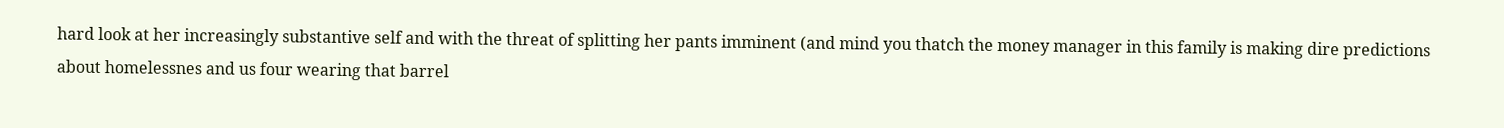hard look at her increasingly substantive self and with the threat of splitting her pants imminent (and mind you thatch the money manager in this family is making dire predictions about homelessnes and us four wearing that barrel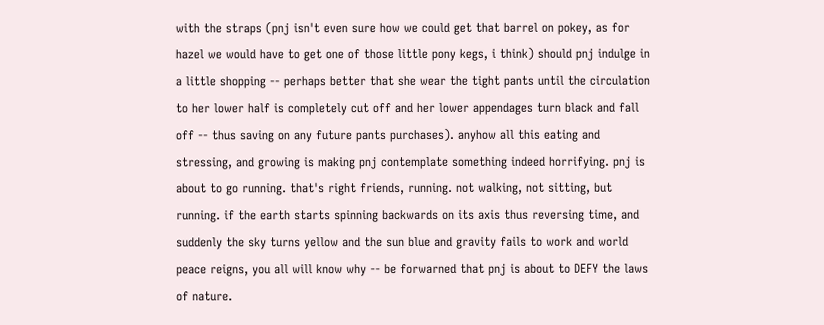with the straps (pnj isn't even sure how we could get that barrel on pokey, as for hazel we would have to get one of those little pony kegs, i think) should pnj indulge in a little shopping -- perhaps better that she wear the tight pants until the circulation to her lower half is completely cut off and her lower appendages turn black and fall off -- thus saving on any future pants purchases). anyhow all this eating and stressing, and growing is making pnj contemplate something indeed horrifying. pnj is about to go running. that's right friends, running. not walking, not sitting, but running. if the earth starts spinning backwards on its axis thus reversing time, and suddenly the sky turns yellow and the sun blue and gravity fails to work and world peace reigns, you all will know why -- be forwarned that pnj is about to DEFY the laws of nature.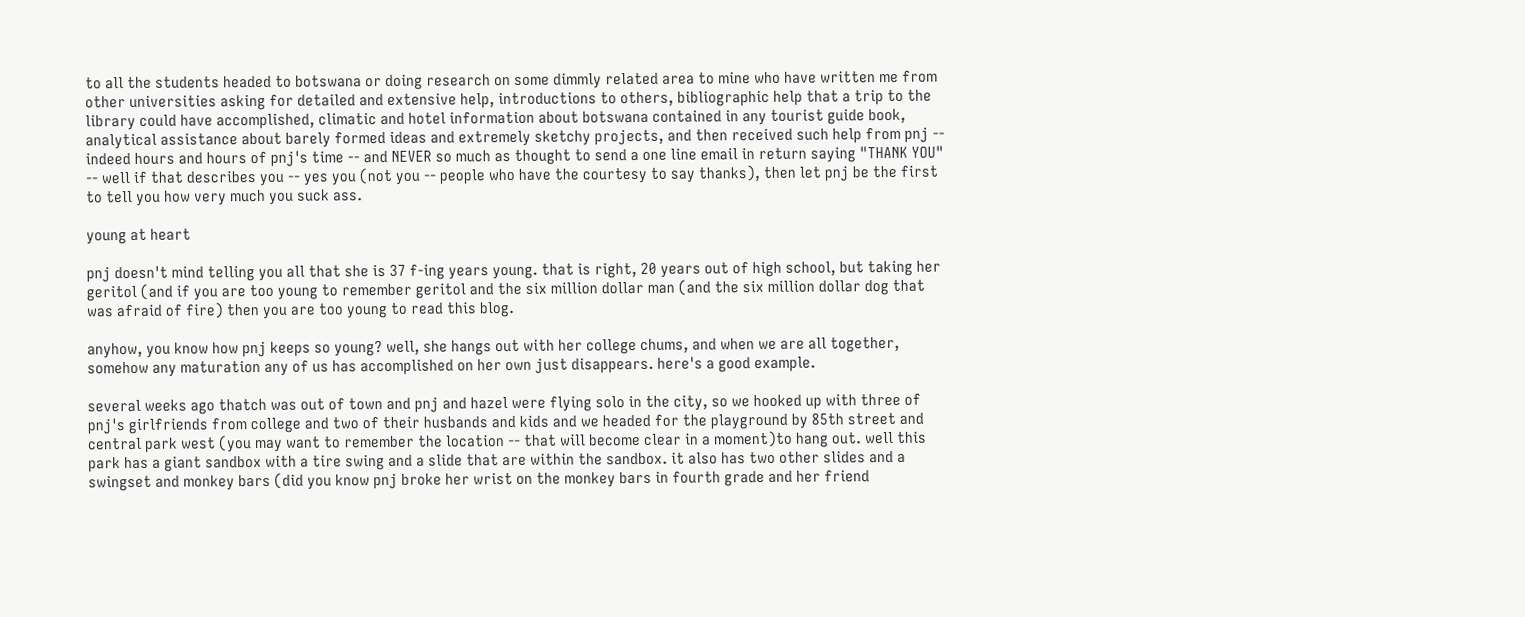to all the students headed to botswana or doing research on some dimmly related area to mine who have written me from other universities asking for detailed and extensive help, introductions to others, bibliographic help that a trip to the library could have accomplished, climatic and hotel information about botswana contained in any tourist guide book, analytical assistance about barely formed ideas and extremely sketchy projects, and then received such help from pnj -- indeed hours and hours of pnj's time -- and NEVER so much as thought to send a one line email in return saying "THANK YOU" -- well if that describes you -- yes you (not you -- people who have the courtesy to say thanks), then let pnj be the first to tell you how very much you suck ass.

young at heart

pnj doesn't mind telling you all that she is 37 f-ing years young. that is right, 20 years out of high school, but taking her geritol (and if you are too young to remember geritol and the six million dollar man (and the six million dollar dog that was afraid of fire) then you are too young to read this blog.

anyhow, you know how pnj keeps so young? well, she hangs out with her college chums, and when we are all together, somehow any maturation any of us has accomplished on her own just disappears. here's a good example.

several weeks ago thatch was out of town and pnj and hazel were flying solo in the city, so we hooked up with three of pnj's girlfriends from college and two of their husbands and kids and we headed for the playground by 85th street and central park west (you may want to remember the location -- that will become clear in a moment)to hang out. well this park has a giant sandbox with a tire swing and a slide that are within the sandbox. it also has two other slides and a swingset and monkey bars (did you know pnj broke her wrist on the monkey bars in fourth grade and her friend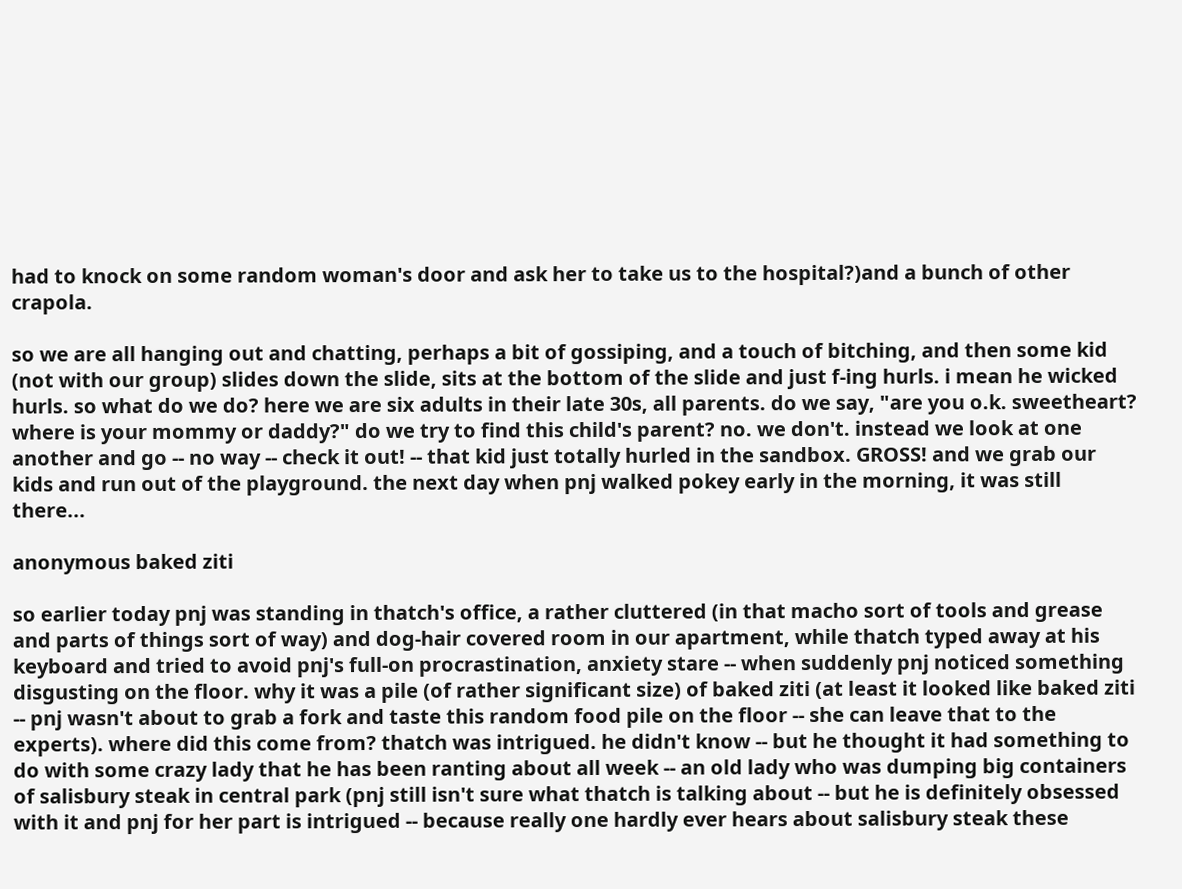had to knock on some random woman's door and ask her to take us to the hospital?)and a bunch of other crapola.

so we are all hanging out and chatting, perhaps a bit of gossiping, and a touch of bitching, and then some kid (not with our group) slides down the slide, sits at the bottom of the slide and just f-ing hurls. i mean he wicked hurls. so what do we do? here we are six adults in their late 30s, all parents. do we say, "are you o.k. sweetheart? where is your mommy or daddy?" do we try to find this child's parent? no. we don't. instead we look at one another and go -- no way -- check it out! -- that kid just totally hurled in the sandbox. GROSS! and we grab our kids and run out of the playground. the next day when pnj walked pokey early in the morning, it was still there...

anonymous baked ziti

so earlier today pnj was standing in thatch's office, a rather cluttered (in that macho sort of tools and grease and parts of things sort of way) and dog-hair covered room in our apartment, while thatch typed away at his keyboard and tried to avoid pnj's full-on procrastination, anxiety stare -- when suddenly pnj noticed something disgusting on the floor. why it was a pile (of rather significant size) of baked ziti (at least it looked like baked ziti -- pnj wasn't about to grab a fork and taste this random food pile on the floor -- she can leave that to the experts). where did this come from? thatch was intrigued. he didn't know -- but he thought it had something to do with some crazy lady that he has been ranting about all week -- an old lady who was dumping big containers of salisbury steak in central park (pnj still isn't sure what thatch is talking about -- but he is definitely obsessed with it and pnj for her part is intrigued -- because really one hardly ever hears about salisbury steak these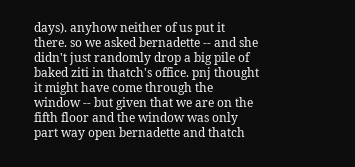days). anyhow neither of us put it there. so we asked bernadette -- and she didn't just randomly drop a big pile of baked ziti in thatch's office. pnj thought it might have come through the window -- but given that we are on the fifth floor and the window was only part way open bernadette and thatch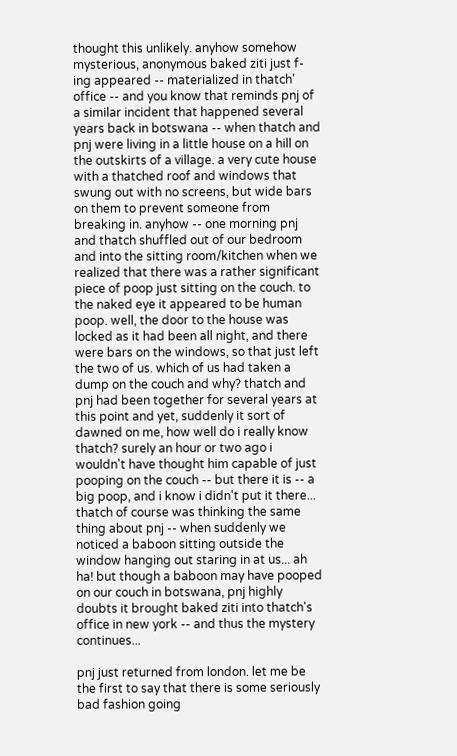thought this unlikely. anyhow somehow mysterious, anonymous baked ziti just f-ing appeared -- materialized in thatch' office -- and you know that reminds pnj of a similar incident that happened several years back in botswana -- when thatch and pnj were living in a little house on a hill on the outskirts of a village. a very cute house with a thatched roof and windows that swung out with no screens, but wide bars on them to prevent someone from breaking in. anyhow -- one morning pnj and thatch shuffled out of our bedroom and into the sitting room/kitchen when we realized that there was a rather significant piece of poop just sitting on the couch. to the naked eye it appeared to be human poop. well, the door to the house was locked as it had been all night, and there were bars on the windows, so that just left the two of us. which of us had taken a dump on the couch and why? thatch and pnj had been together for several years at this point and yet, suddenly it sort of dawned on me, how well do i really know thatch? surely an hour or two ago i wouldn't have thought him capable of just pooping on the couch -- but there it is -- a big poop, and i know i didn't put it there... thatch of course was thinking the same thing about pnj -- when suddenly we noticed a baboon sitting outside the window hanging out staring in at us... ah ha! but though a baboon may have pooped on our couch in botswana, pnj highly doubts it brought baked ziti into thatch's office in new york -- and thus the mystery continues...

pnj just returned from london. let me be the first to say that there is some seriously bad fashion going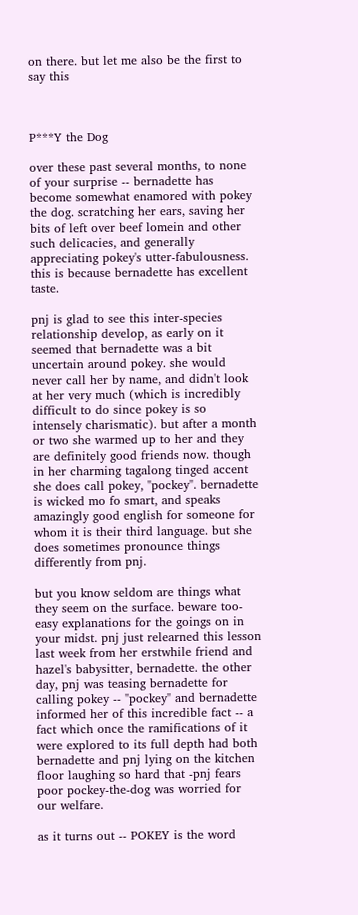on there. but let me also be the first to say this



P***Y the Dog

over these past several months, to none of your surprise -- bernadette has become somewhat enamored with pokey the dog. scratching her ears, saving her bits of left over beef lomein and other such delicacies, and generally appreciating pokey's utter-fabulousness. this is because bernadette has excellent taste.

pnj is glad to see this inter-species relationship develop, as early on it seemed that bernadette was a bit uncertain around pokey. she would never call her by name, and didn't look at her very much (which is incredibly difficult to do since pokey is so intensely charismatic). but after a month or two she warmed up to her and they are definitely good friends now. though in her charming tagalong tinged accent she does call pokey, "pockey". bernadette is wicked mo fo smart, and speaks amazingly good english for someone for whom it is their third language. but she does sometimes pronounce things differently from pnj.

but you know seldom are things what they seem on the surface. beware too-easy explanations for the goings on in your midst. pnj just relearned this lesson last week from her erstwhile friend and hazel's babysitter, bernadette. the other day, pnj was teasing bernadette for calling pokey -- "pockey" and bernadette informed her of this incredible fact -- a fact which once the ramifications of it were explored to its full depth had both bernadette and pnj lying on the kitchen floor laughing so hard that -pnj fears poor pockey-the-dog was worried for our welfare.

as it turns out -- POKEY is the word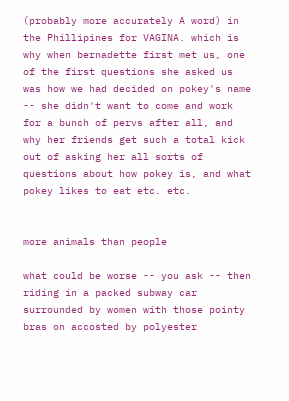(probably more accurately A word) in the Phillipines for VAGINA. which is why when bernadette first met us, one of the first questions she asked us was how we had decided on pokey's name -- she didn't want to come and work for a bunch of pervs after all, and why her friends get such a total kick out of asking her all sorts of questions about how pokey is, and what pokey likes to eat etc. etc.


more animals than people

what could be worse -- you ask -- then riding in a packed subway car surrounded by women with those pointy bras on accosted by polyester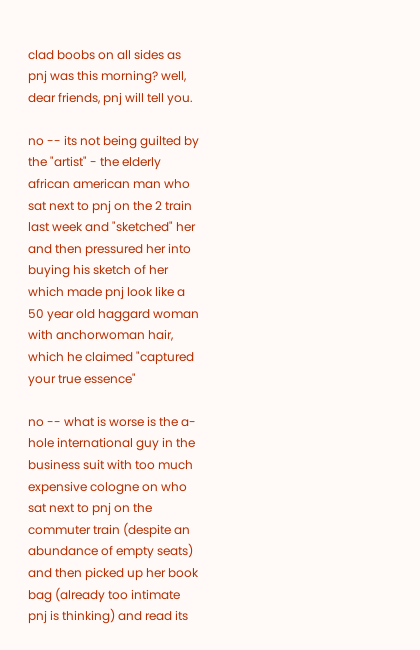clad boobs on all sides as pnj was this morning? well, dear friends, pnj will tell you.

no -- its not being guilted by the "artist" - the elderly african american man who sat next to pnj on the 2 train last week and "sketched" her and then pressured her into buying his sketch of her which made pnj look like a 50 year old haggard woman with anchorwoman hair, which he claimed "captured your true essence"

no -- what is worse is the a-hole international guy in the business suit with too much expensive cologne on who sat next to pnj on the commuter train (despite an abundance of empty seats) and then picked up her book bag (already too intimate pnj is thinking) and read its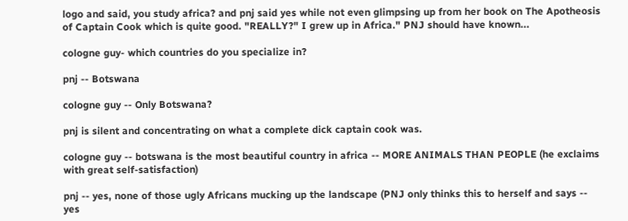logo and said, you study africa? and pnj said yes while not even glimpsing up from her book on The Apotheosis of Captain Cook which is quite good. "REALLY?" I grew up in Africa." PNJ should have known...

cologne guy- which countries do you specialize in?

pnj -- Botswana

cologne guy -- Only Botswana?

pnj is silent and concentrating on what a complete dick captain cook was.

cologne guy -- botswana is the most beautiful country in africa -- MORE ANIMALS THAN PEOPLE (he exclaims with great self-satisfaction)

pnj -- yes, none of those ugly Africans mucking up the landscape (PNJ only thinks this to herself and says -- yes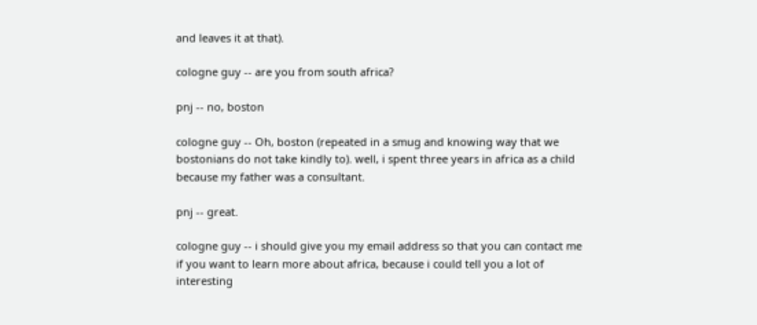and leaves it at that).

cologne guy -- are you from south africa?

pnj -- no, boston

cologne guy -- Oh, boston (repeated in a smug and knowing way that we bostonians do not take kindly to). well, i spent three years in africa as a child because my father was a consultant.

pnj -- great.

cologne guy -- i should give you my email address so that you can contact me if you want to learn more about africa, because i could tell you a lot of interesting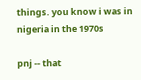things. you know i was in nigeria in the 1970s

pnj -- that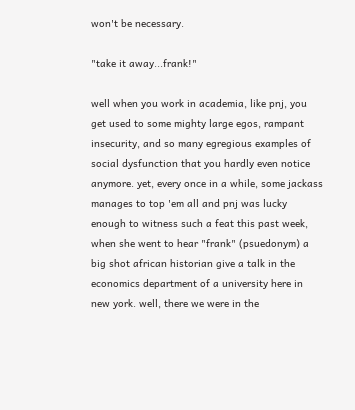won't be necessary.

"take it away...frank!"

well when you work in academia, like pnj, you get used to some mighty large egos, rampant insecurity, and so many egregious examples of social dysfunction that you hardly even notice anymore. yet, every once in a while, some jackass manages to top 'em all and pnj was lucky enough to witness such a feat this past week, when she went to hear "frank" (psuedonym) a big shot african historian give a talk in the economics department of a university here in new york. well, there we were in the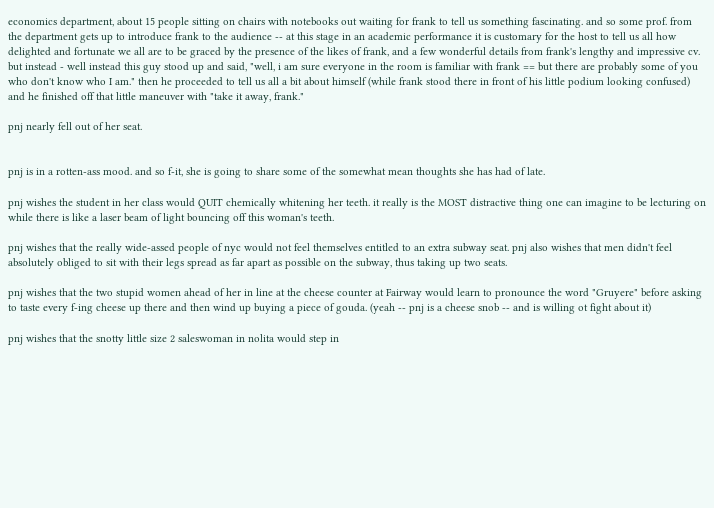economics department, about 15 people sitting on chairs with notebooks out waiting for frank to tell us something fascinating. and so some prof. from the department gets up to introduce frank to the audience -- at this stage in an academic performance it is customary for the host to tell us all how delighted and fortunate we all are to be graced by the presence of the likes of frank, and a few wonderful details from frank's lengthy and impressive cv. but instead - well instead this guy stood up and said, "well, i am sure everyone in the room is familiar with frank == but there are probably some of you who don't know who I am." then he proceeded to tell us all a bit about himself (while frank stood there in front of his little podium looking confused) and he finished off that little maneuver with "take it away, frank."

pnj nearly fell out of her seat.


pnj is in a rotten-ass mood. and so f-it, she is going to share some of the somewhat mean thoughts she has had of late.

pnj wishes the student in her class would QUIT chemically whitening her teeth. it really is the MOST distractive thing one can imagine to be lecturing on while there is like a laser beam of light bouncing off this woman's teeth.

pnj wishes that the really wide-assed people of nyc would not feel themselves entitled to an extra subway seat. pnj also wishes that men didn't feel absolutely obliged to sit with their legs spread as far apart as possible on the subway, thus taking up two seats.

pnj wishes that the two stupid women ahead of her in line at the cheese counter at Fairway would learn to pronounce the word "Gruyere" before asking to taste every f-ing cheese up there and then wind up buying a piece of gouda. (yeah -- pnj is a cheese snob -- and is willing ot fight about it)

pnj wishes that the snotty little size 2 saleswoman in nolita would step in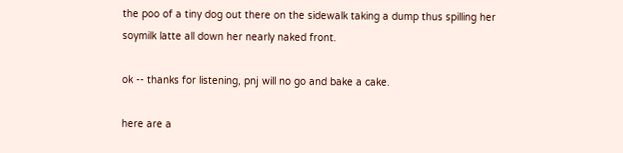the poo of a tiny dog out there on the sidewalk taking a dump thus spilling her soymilk latte all down her nearly naked front.

ok -- thanks for listening, pnj will no go and bake a cake.

here are a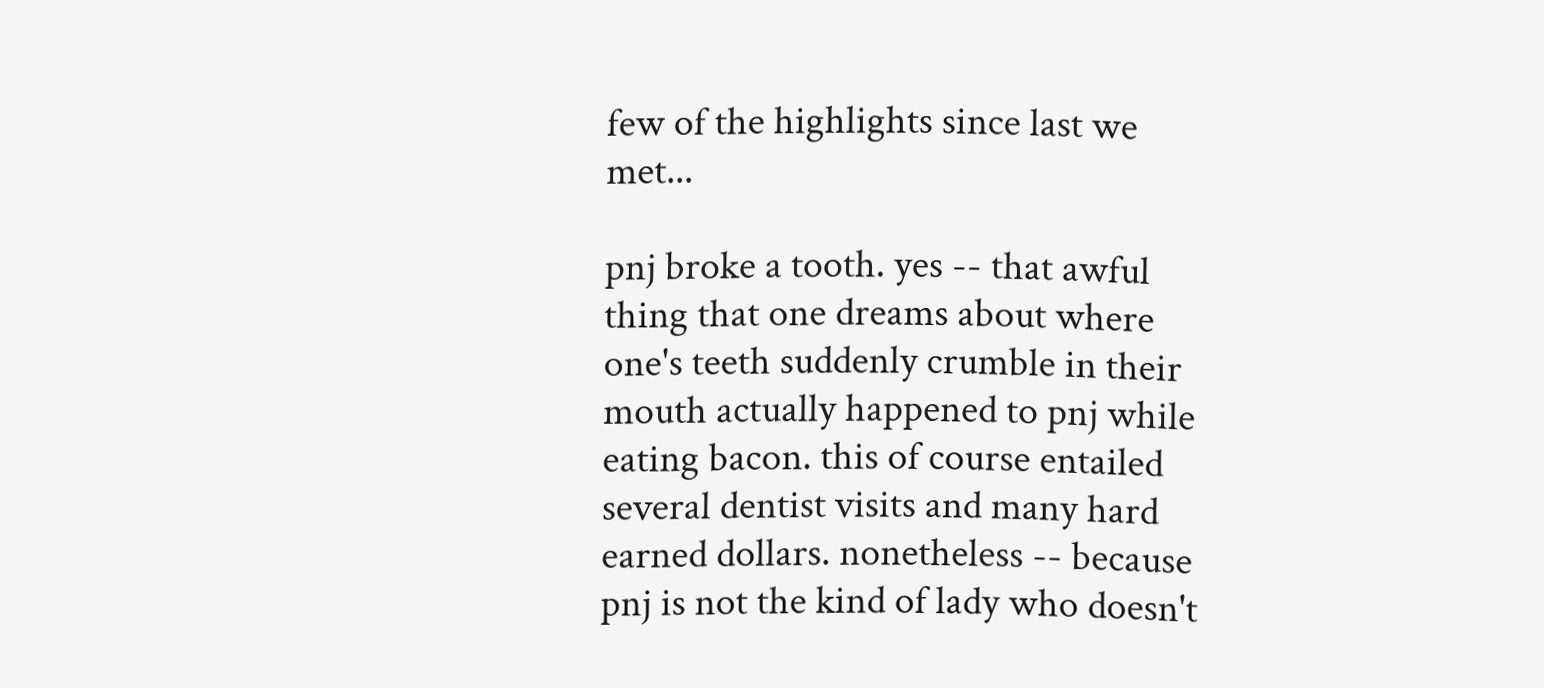few of the highlights since last we met...

pnj broke a tooth. yes -- that awful thing that one dreams about where one's teeth suddenly crumble in their mouth actually happened to pnj while eating bacon. this of course entailed several dentist visits and many hard earned dollars. nonetheless -- because pnj is not the kind of lady who doesn't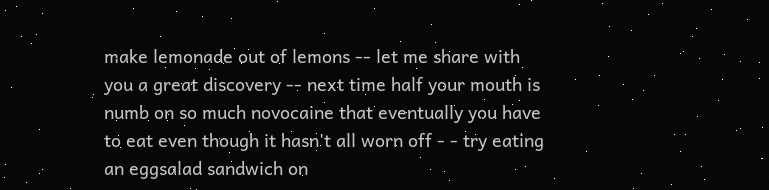make lemonade out of lemons -- let me share with you a great discovery -- next time half your mouth is numb on so much novocaine that eventually you have to eat even though it hasn't all worn off - - try eating an eggsalad sandwich on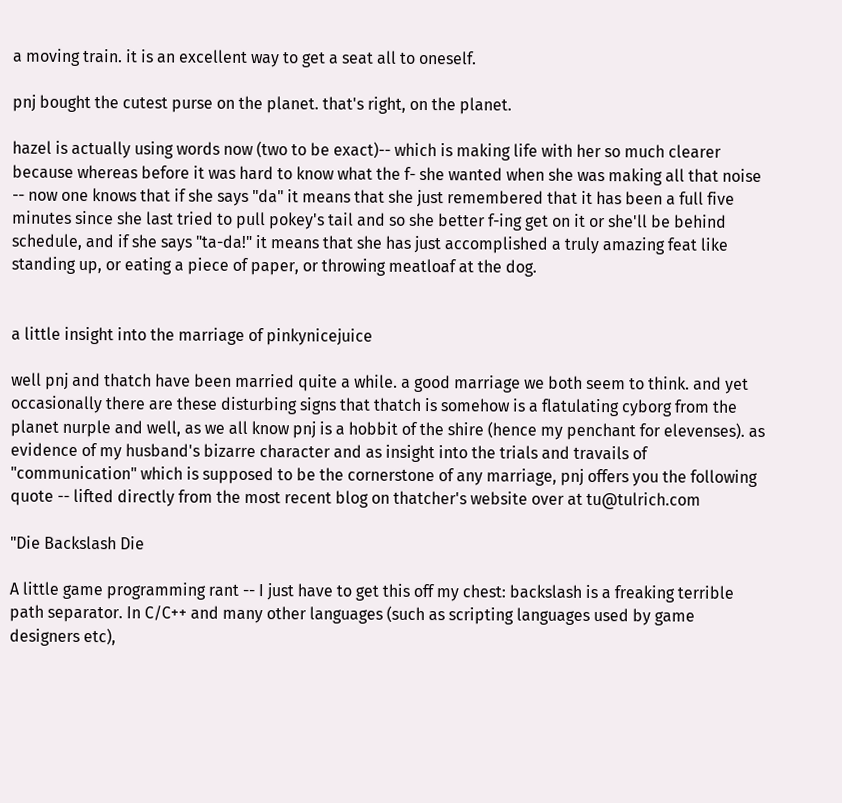a moving train. it is an excellent way to get a seat all to oneself.

pnj bought the cutest purse on the planet. that's right, on the planet.

hazel is actually using words now (two to be exact)-- which is making life with her so much clearer because whereas before it was hard to know what the f- she wanted when she was making all that noise -- now one knows that if she says "da" it means that she just remembered that it has been a full five minutes since she last tried to pull pokey's tail and so she better f-ing get on it or she'll be behind schedule, and if she says "ta-da!" it means that she has just accomplished a truly amazing feat like standing up, or eating a piece of paper, or throwing meatloaf at the dog.


a little insight into the marriage of pinkynicejuice

well pnj and thatch have been married quite a while. a good marriage we both seem to think. and yet occasionally there are these disturbing signs that thatch is somehow is a flatulating cyborg from the planet nurple and well, as we all know pnj is a hobbit of the shire (hence my penchant for elevenses). as evidence of my husband's bizarre character and as insight into the trials and travails of "communication" which is supposed to be the cornerstone of any marriage, pnj offers you the following quote -- lifted directly from the most recent blog on thatcher's website over at tu@tulrich.com

"Die Backslash Die

A little game programming rant -- I just have to get this off my chest: backslash is a freaking terrible path separator. In C/C++ and many other languages (such as scripting languages used by game designers etc),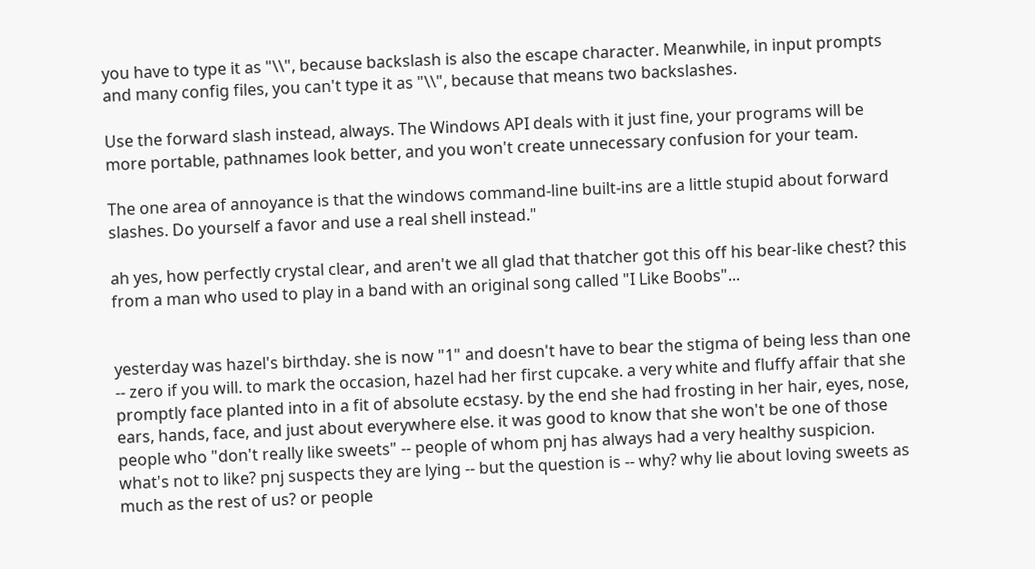you have to type it as "\\", because backslash is also the escape character. Meanwhile, in input prompts and many config files, you can't type it as "\\", because that means two backslashes.

Use the forward slash instead, always. The Windows API deals with it just fine, your programs will be more portable, pathnames look better, and you won't create unnecessary confusion for your team.

The one area of annoyance is that the windows command-line built-ins are a little stupid about forward slashes. Do yourself a favor and use a real shell instead."

ah yes, how perfectly crystal clear, and aren't we all glad that thatcher got this off his bear-like chest? this from a man who used to play in a band with an original song called "I Like Boobs"...


yesterday was hazel's birthday. she is now "1" and doesn't have to bear the stigma of being less than one -- zero if you will. to mark the occasion, hazel had her first cupcake. a very white and fluffy affair that she promptly face planted into in a fit of absolute ecstasy. by the end she had frosting in her hair, eyes, nose, ears, hands, face, and just about everywhere else. it was good to know that she won't be one of those people who "don't really like sweets" -- people of whom pnj has always had a very healthy suspicion. what's not to like? pnj suspects they are lying -- but the question is -- why? why lie about loving sweets as much as the rest of us? or people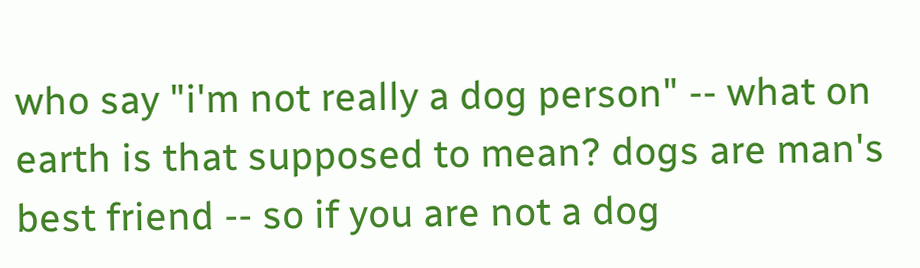who say "i'm not really a dog person" -- what on earth is that supposed to mean? dogs are man's best friend -- so if you are not a dog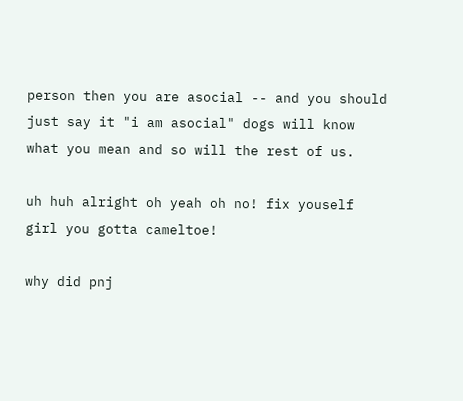person then you are asocial -- and you should just say it "i am asocial" dogs will know what you mean and so will the rest of us.

uh huh alright oh yeah oh no! fix youself girl you gotta cameltoe!

why did pnj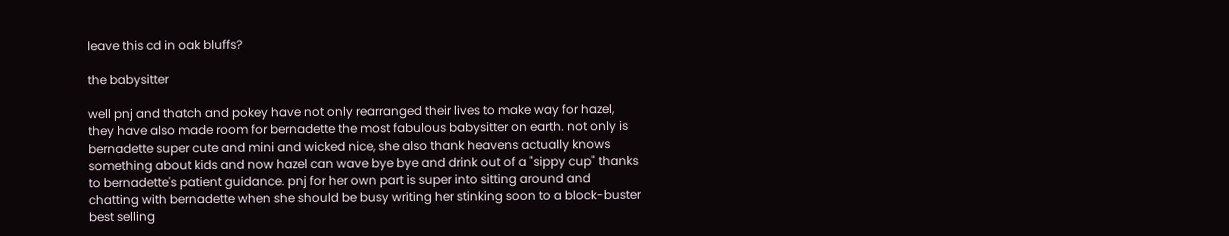leave this cd in oak bluffs?

the babysitter

well pnj and thatch and pokey have not only rearranged their lives to make way for hazel, they have also made room for bernadette the most fabulous babysitter on earth. not only is bernadette super cute and mini and wicked nice, she also thank heavens actually knows something about kids and now hazel can wave bye bye and drink out of a "sippy cup" thanks to bernadette's patient guidance. pnj for her own part is super into sitting around and chatting with bernadette when she should be busy writing her stinking soon to a block-buster best selling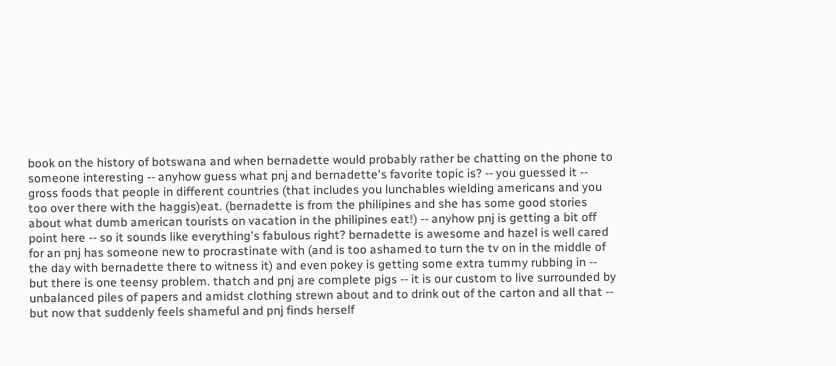book on the history of botswana and when bernadette would probably rather be chatting on the phone to someone interesting -- anyhow guess what pnj and bernadette's favorite topic is? -- you guessed it -- gross foods that people in different countries (that includes you lunchables wielding americans and you too over there with the haggis)eat. (bernadette is from the philipines and she has some good stories about what dumb american tourists on vacation in the philipines eat!) -- anyhow pnj is getting a bit off point here -- so it sounds like everything's fabulous right? bernadette is awesome and hazel is well cared for an pnj has someone new to procrastinate with (and is too ashamed to turn the tv on in the middle of the day with bernadette there to witness it) and even pokey is getting some extra tummy rubbing in -- but there is one teensy problem. thatch and pnj are complete pigs -- it is our custom to live surrounded by unbalanced piles of papers and amidst clothing strewn about and to drink out of the carton and all that -- but now that suddenly feels shameful and pnj finds herself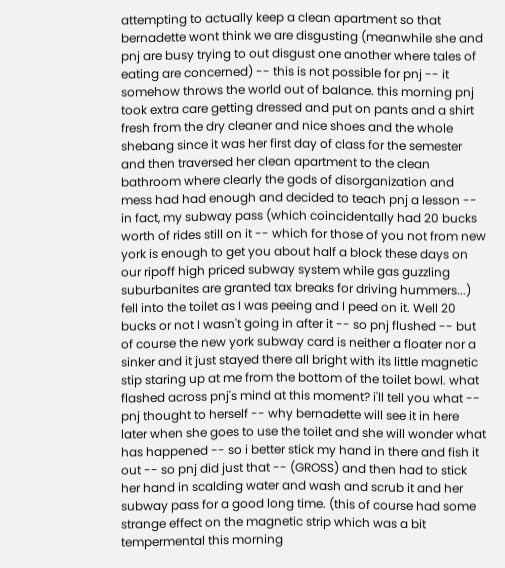attempting to actually keep a clean apartment so that bernadette wont think we are disgusting (meanwhile she and pnj are busy trying to out disgust one another where tales of eating are concerned) -- this is not possible for pnj -- it somehow throws the world out of balance. this morning pnj took extra care getting dressed and put on pants and a shirt fresh from the dry cleaner and nice shoes and the whole shebang since it was her first day of class for the semester and then traversed her clean apartment to the clean bathroom where clearly the gods of disorganization and mess had had enough and decided to teach pnj a lesson -- in fact, my subway pass (which coincidentally had 20 bucks worth of rides still on it -- which for those of you not from new york is enough to get you about half a block these days on our ripoff high priced subway system while gas guzzling suburbanites are granted tax breaks for driving hummers...) fell into the toilet as I was peeing and I peed on it. Well 20 bucks or not I wasn't going in after it -- so pnj flushed -- but of course the new york subway card is neither a floater nor a sinker and it just stayed there all bright with its little magnetic stip staring up at me from the bottom of the toilet bowl. what flashed across pnj's mind at this moment? i'll tell you what -- pnj thought to herself -- why bernadette will see it in here later when she goes to use the toilet and she will wonder what has happened -- so i better stick my hand in there and fish it out -- so pnj did just that -- (GROSS) and then had to stick her hand in scalding water and wash and scrub it and her subway pass for a good long time. (this of course had some strange effect on the magnetic strip which was a bit tempermental this morning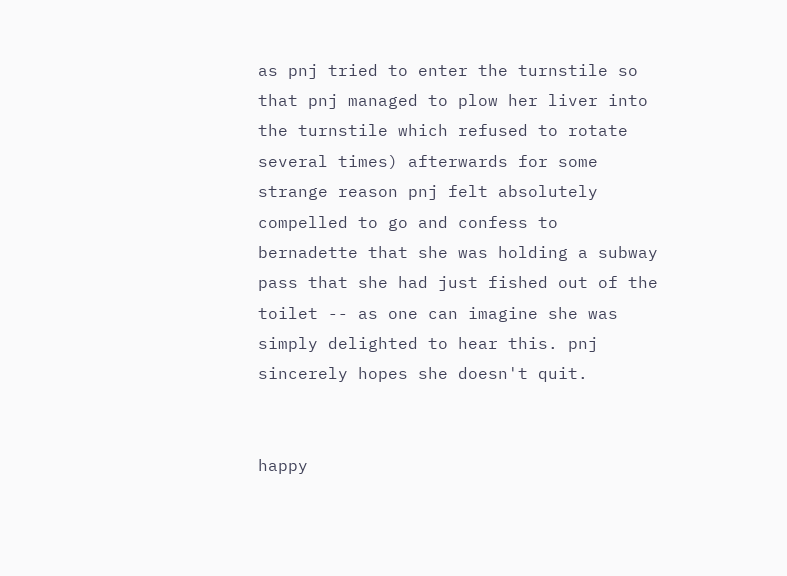as pnj tried to enter the turnstile so that pnj managed to plow her liver into the turnstile which refused to rotate several times) afterwards for some strange reason pnj felt absolutely compelled to go and confess to bernadette that she was holding a subway pass that she had just fished out of the toilet -- as one can imagine she was simply delighted to hear this. pnj sincerely hopes she doesn't quit.


happy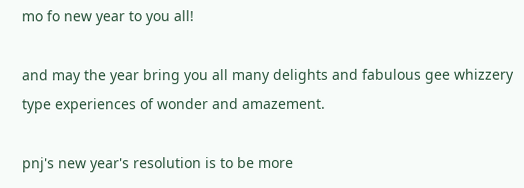mo fo new year to you all!

and may the year bring you all many delights and fabulous gee whizzery type experiences of wonder and amazement.

pnj's new year's resolution is to be more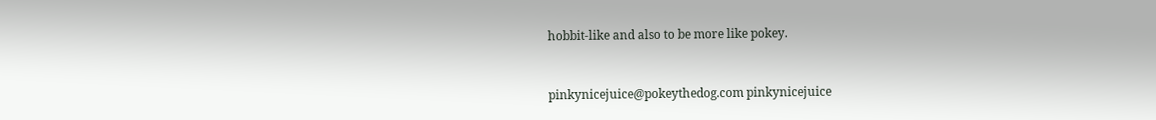hobbit-like and also to be more like pokey.


pinkynicejuice@pokeythedog.com pinkynicejuice